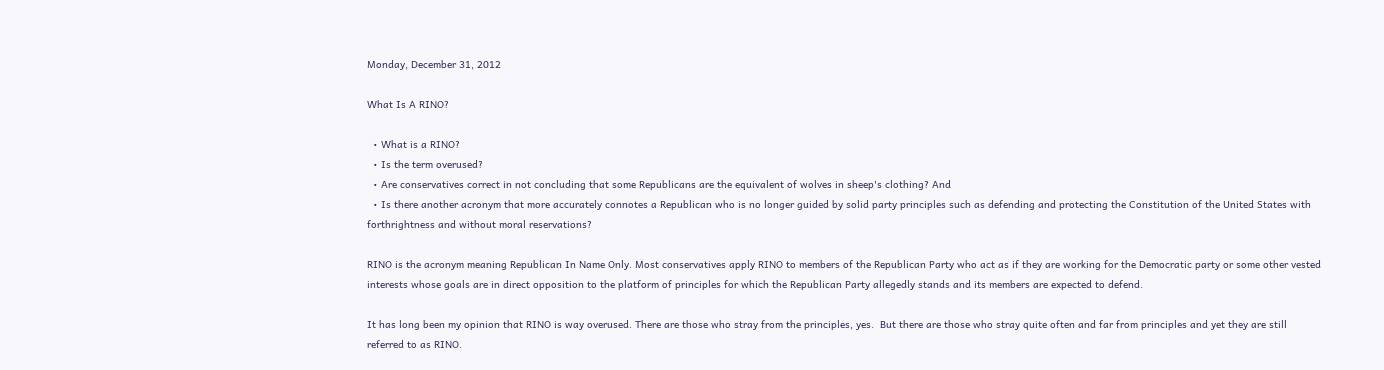Monday, December 31, 2012

What Is A RINO?

  • What is a RINO?
  • Is the term overused?
  • Are conservatives correct in not concluding that some Republicans are the equivalent of wolves in sheep's clothing? And
  • Is there another acronym that more accurately connotes a Republican who is no longer guided by solid party principles such as defending and protecting the Constitution of the United States with forthrightness and without moral reservations?

RINO is the acronym meaning Republican In Name Only. Most conservatives apply RINO to members of the Republican Party who act as if they are working for the Democratic party or some other vested interests whose goals are in direct opposition to the platform of principles for which the Republican Party allegedly stands and its members are expected to defend.

It has long been my opinion that RINO is way overused. There are those who stray from the principles, yes.  But there are those who stray quite often and far from principles and yet they are still referred to as RINO.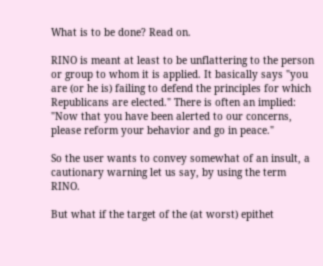What is to be done? Read on.

RINO is meant at least to be unflattering to the person or group to whom it is applied. It basically says "you are (or he is) failing to defend the principles for which Republicans are elected." There is often an implied: "Now that you have been alerted to our concerns, please reform your behavior and go in peace."

So the user wants to convey somewhat of an insult, a cautionary warning let us say, by using the term RINO.

But what if the target of the (at worst) epithet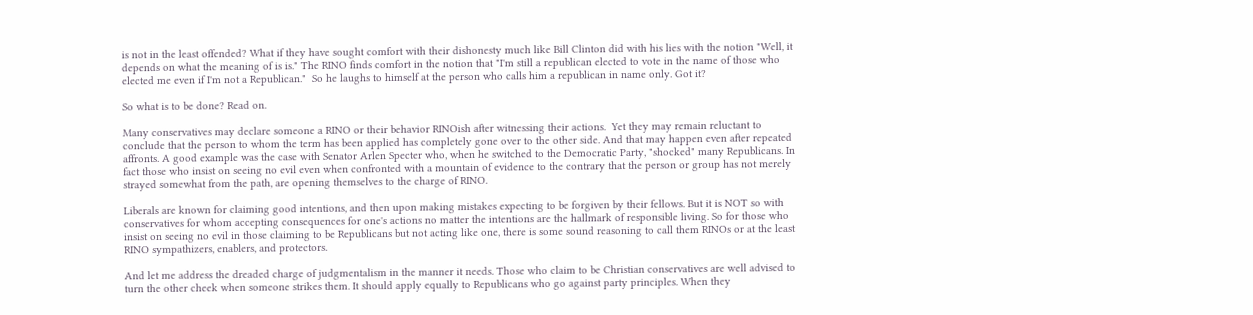is not in the least offended? What if they have sought comfort with their dishonesty much like Bill Clinton did with his lies with the notion "Well, it depends on what the meaning of is is." The RINO finds comfort in the notion that "I'm still a republican elected to vote in the name of those who elected me even if I'm not a Republican."  So he laughs to himself at the person who calls him a republican in name only. Got it?

So what is to be done? Read on.

Many conservatives may declare someone a RINO or their behavior RINOish after witnessing their actions.  Yet they may remain reluctant to conclude that the person to whom the term has been applied has completely gone over to the other side. And that may happen even after repeated affronts. A good example was the case with Senator Arlen Specter who, when he switched to the Democratic Party, "shocked" many Republicans. In fact those who insist on seeing no evil even when confronted with a mountain of evidence to the contrary that the person or group has not merely strayed somewhat from the path, are opening themselves to the charge of RINO.

Liberals are known for claiming good intentions, and then upon making mistakes expecting to be forgiven by their fellows. But it is NOT so with conservatives for whom accepting consequences for one's actions no matter the intentions are the hallmark of responsible living. So for those who insist on seeing no evil in those claiming to be Republicans but not acting like one, there is some sound reasoning to call them RINOs or at the least RINO sympathizers, enablers, and protectors.

And let me address the dreaded charge of judgmentalism in the manner it needs. Those who claim to be Christian conservatives are well advised to turn the other cheek when someone strikes them. It should apply equally to Republicans who go against party principles. When they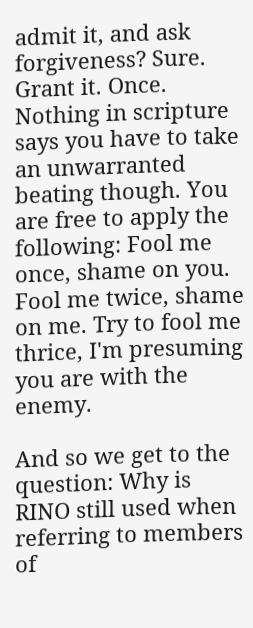admit it, and ask forgiveness? Sure. Grant it. Once. Nothing in scripture says you have to take an unwarranted beating though. You are free to apply the following: Fool me once, shame on you. Fool me twice, shame on me. Try to fool me thrice, I'm presuming you are with the enemy.

And so we get to the question: Why is RINO still used when referring to members of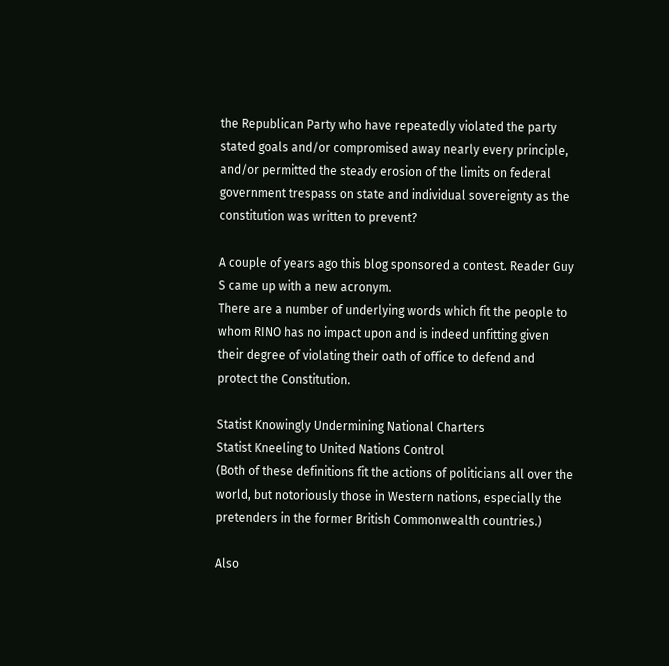the Republican Party who have repeatedly violated the party stated goals and/or compromised away nearly every principle, and/or permitted the steady erosion of the limits on federal government trespass on state and individual sovereignty as the constitution was written to prevent?

A couple of years ago this blog sponsored a contest. Reader Guy S came up with a new acronym.
There are a number of underlying words which fit the people to whom RINO has no impact upon and is indeed unfitting given their degree of violating their oath of office to defend and protect the Constitution.

Statist Knowingly Undermining National Charters
Statist Kneeling to United Nations Control
(Both of these definitions fit the actions of politicians all over the world, but notoriously those in Western nations, especially the pretenders in the former British Commonwealth countries.)

Also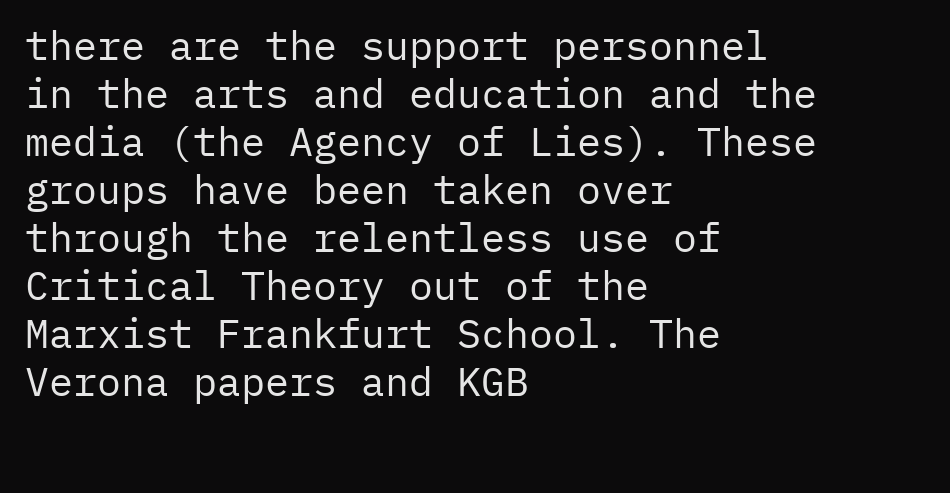there are the support personnel in the arts and education and the media (the Agency of Lies). These groups have been taken over through the relentless use of Critical Theory out of the Marxist Frankfurt School. The Verona papers and KGB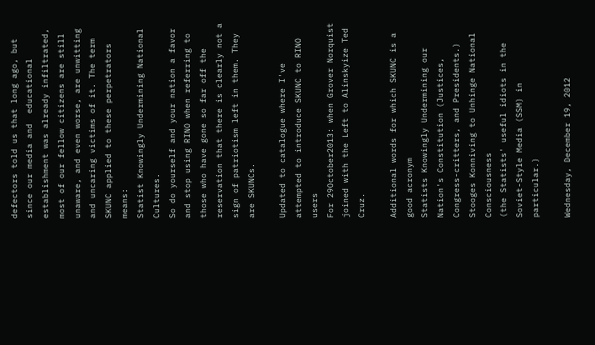defectors told us that long ago, but since our media and  educational establishment was already infiltrated, most of our fellow citizens are still unaware, and even worse, are unwitting and uncaring victims of it. The term SKUNC applied to these perpetrators means:
Statist Knowingly Undermining National Cultures.
So do yourself and your nation a favor and stop using RINO when referring to those who have gone so far off the reservation that there is clearly not a sign of patriotism left in them. They are SKUNCs.

Updated to catalogue where I've attempted to introduce SKUNC to RINO users
For 29October2013: when Grover Norquist joined with the Left to Alinskyize Ted Cruz.

Additional words for which SKUNC is a good acronym
Statists Knowingly Undermining our Nation's Constitution (Justices, Congress-critters, and Presidents.)
Stooges Konniving to Unhinge National Consciousness
(the Statists' useful idiots in the Soviet-Style Media (SSM) in particular.)

Wednesday, December 19, 2012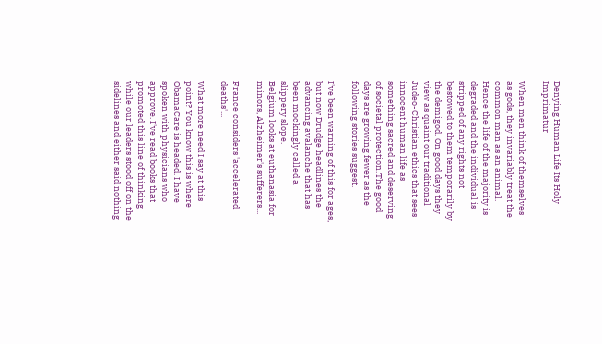Denying Human Life Its Holy Imprimatur

When men think of themselves as gods, they invariably treat the common man as an animal. Hence the life of the majority is degraded and the individual is stripped of any rights not bestowed to them temporarily by the demigod. On good days they view as quaint our traditional Judeo-Christian ethics that sees innocent human life as something sacred and deserving of societal protection.The good days are growing fewer as the following stories suggest.

I've been warning of this for ages, but now Drudge headlines the advancing avalanche that has been mockingly called a slippery slope.
Belgium looks at euthanasia for minors, Alzheimer's sufferers...

France considers 'accelerated deaths'...

What more need I say at this point? You know this is where ObamaCare is headed. I have spoken with physicians who approve. I've read books that promoted this line of thinking while our leaders stood off on the sidelines and either said nothing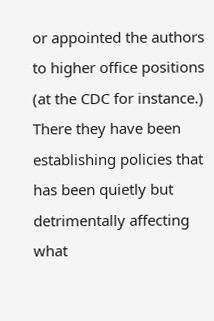or appointed the authors to higher office positions (at the CDC for instance.) There they have been establishing policies that has been quietly but detrimentally affecting what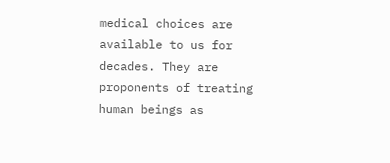medical choices are available to us for decades. They are proponents of treating human beings as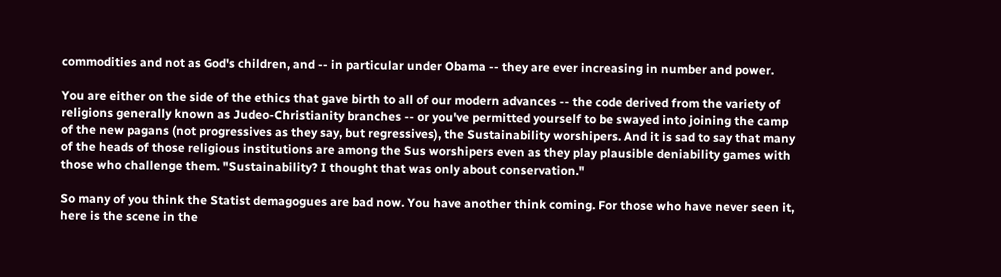commodities and not as God's children, and -- in particular under Obama -- they are ever increasing in number and power.

You are either on the side of the ethics that gave birth to all of our modern advances -- the code derived from the variety of religions generally known as Judeo-Christianity branches -- or you've permitted yourself to be swayed into joining the camp of the new pagans (not progressives as they say, but regressives), the Sustainability worshipers. And it is sad to say that many of the heads of those religious institutions are among the Sus worshipers even as they play plausible deniability games with those who challenge them. "Sustainability? I thought that was only about conservation."

So many of you think the Statist demagogues are bad now. You have another think coming. For those who have never seen it, here is the scene in the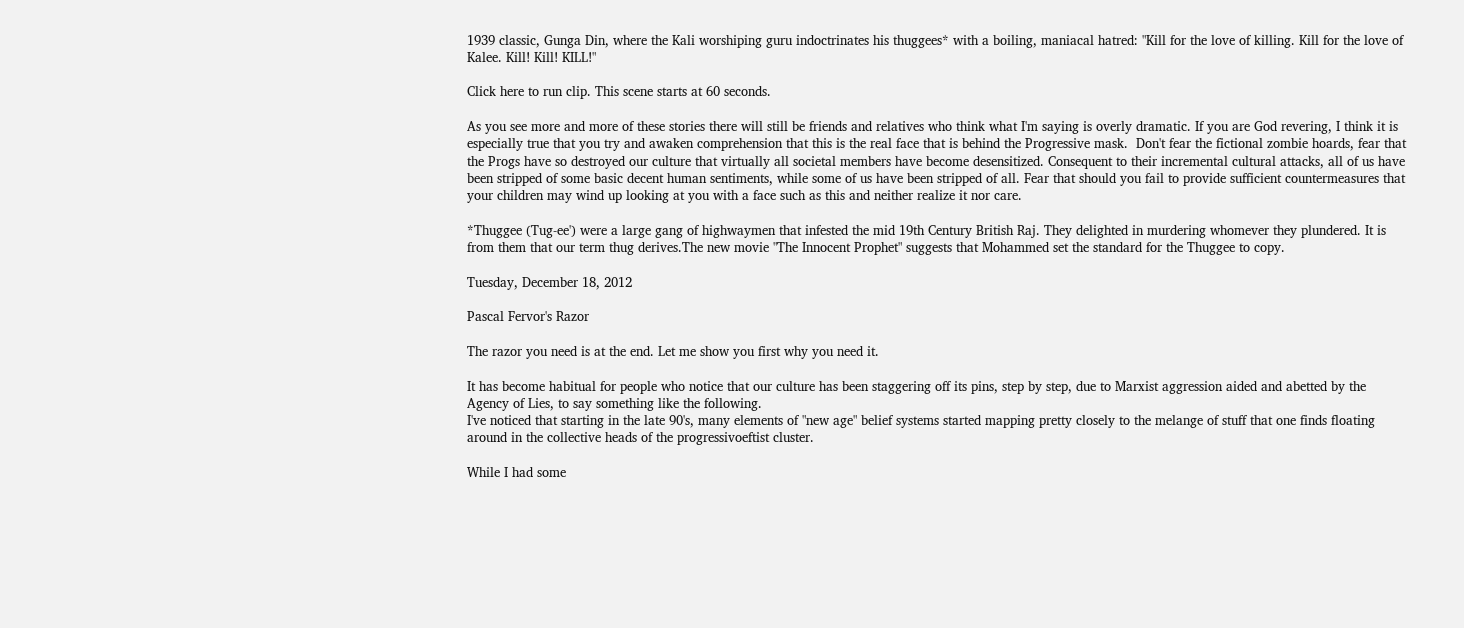1939 classic, Gunga Din, where the Kali worshiping guru indoctrinates his thuggees* with a boiling, maniacal hatred: "Kill for the love of killing. Kill for the love of Kalee. Kill! Kill! KILL!"

Click here to run clip. This scene starts at 60 seconds.

As you see more and more of these stories there will still be friends and relatives who think what I'm saying is overly dramatic. If you are God revering, I think it is especially true that you try and awaken comprehension that this is the real face that is behind the Progressive mask.  Don't fear the fictional zombie hoards, fear that the Progs have so destroyed our culture that virtually all societal members have become desensitized. Consequent to their incremental cultural attacks, all of us have been stripped of some basic decent human sentiments, while some of us have been stripped of all. Fear that should you fail to provide sufficient countermeasures that your children may wind up looking at you with a face such as this and neither realize it nor care.

*Thuggee (Tug-ee') were a large gang of highwaymen that infested the mid 19th Century British Raj. They delighted in murdering whomever they plundered. It is from them that our term thug derives.The new movie "The Innocent Prophet" suggests that Mohammed set the standard for the Thuggee to copy.

Tuesday, December 18, 2012

Pascal Fervor's Razor

The razor you need is at the end. Let me show you first why you need it.

It has become habitual for people who notice that our culture has been staggering off its pins, step by step, due to Marxist aggression aided and abetted by the Agency of Lies, to say something like the following.
I've noticed that starting in the late 90's, many elements of "new age" belief systems started mapping pretty closely to the melange of stuff that one finds floating around in the collective heads of the progressivoeftist cluster.

While I had some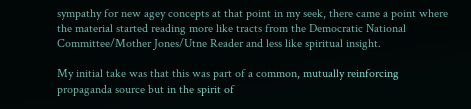sympathy for new agey concepts at that point in my seek, there came a point where the material started reading more like tracts from the Democratic National Committee/Mother Jones/Utne Reader and less like spiritual insight.

My initial take was that this was part of a common, mutually reinforcing propaganda source but in the spirit of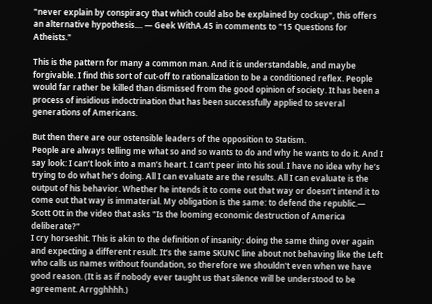"never explain by conspiracy that which could also be explained by cockup", this offers an alternative hypothesis.... — Geek WithA.45 in comments to "15 Questions for Atheists."

This is the pattern for many a common man. And it is understandable, and maybe forgivable. I find this sort of cut-off to rationalization to be a conditioned reflex. People would far rather be killed than dismissed from the good opinion of society. It has been a process of insidious indoctrination that has been successfully applied to several generations of Americans.

But then there are our ostensible leaders of the opposition to Statism.
People are always telling me what so and so wants to do and why he wants to do it. And I say look: I can’t look into a man’s heart. I can’t peer into his soul. I have no idea why he’s trying to do what he’s doing. All I can evaluate are the results. All I can evaluate is the output of his behavior. Whether he intends it to come out that way or doesn’t intend it to come out that way is immaterial. My obligation is the same: to defend the republic.— Scott Ott in the video that asks "Is the looming economic destruction of America deliberate?"
I cry horseshit. This is akin to the definition of insanity: doing the same thing over again and expecting a different result. It’s the same SKUNC line about not behaving like the Left who calls us names without foundation, so therefore we shouldn't even when we have good reason. (It is as if nobody ever taught us that silence will be understood to be agreement. Arrgghhhh.)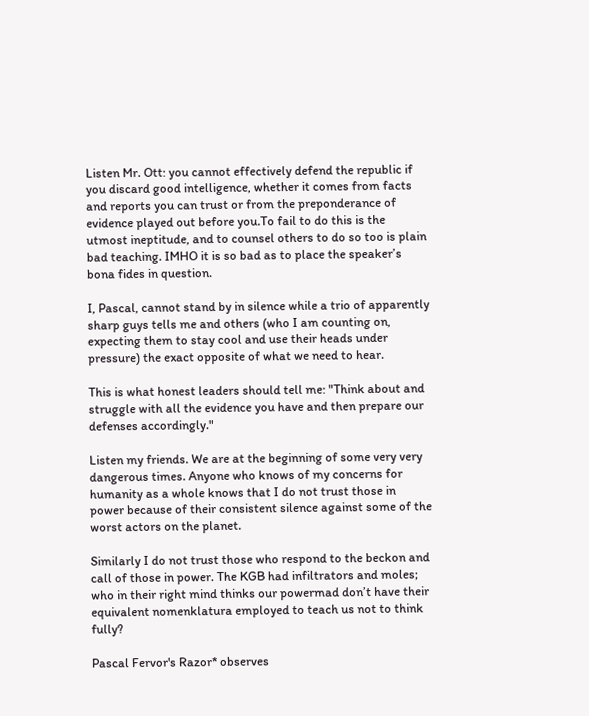Listen Mr. Ott: you cannot effectively defend the republic if you discard good intelligence, whether it comes from facts and reports you can trust or from the preponderance of evidence played out before you.To fail to do this is the utmost ineptitude, and to counsel others to do so too is plain bad teaching. IMHO it is so bad as to place the speaker’s bona fides in question.

I, Pascal, cannot stand by in silence while a trio of apparently sharp guys tells me and others (who I am counting on, expecting them to stay cool and use their heads under pressure) the exact opposite of what we need to hear.

This is what honest leaders should tell me: "Think about and struggle with all the evidence you have and then prepare our defenses accordingly."

Listen my friends. We are at the beginning of some very very dangerous times. Anyone who knows of my concerns for humanity as a whole knows that I do not trust those in power because of their consistent silence against some of the worst actors on the planet.

Similarly I do not trust those who respond to the beckon and call of those in power. The KGB had infiltrators and moles; who in their right mind thinks our powermad don’t have their equivalent nomenklatura employed to teach us not to think fully?

Pascal Fervor's Razor* observes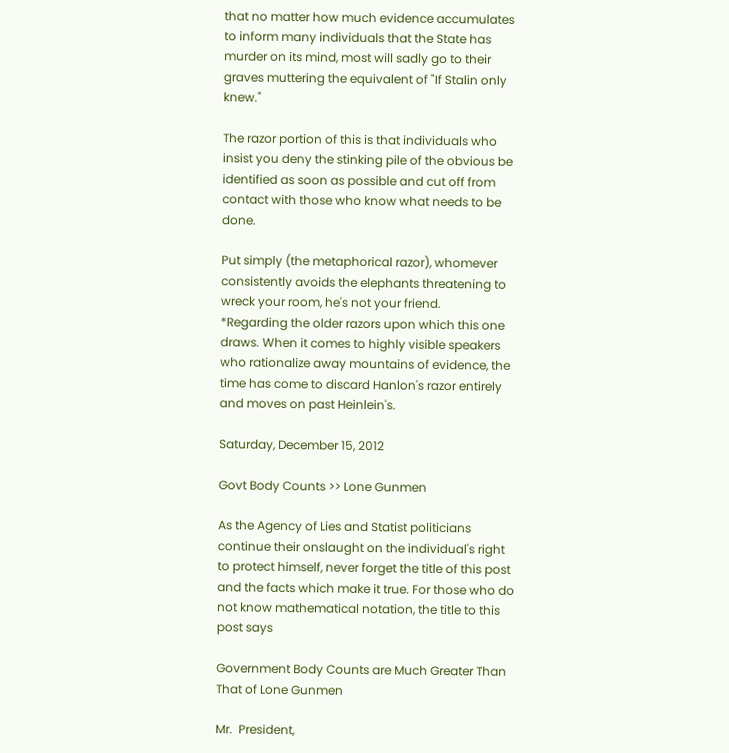that no matter how much evidence accumulates to inform many individuals that the State has murder on its mind, most will sadly go to their graves muttering the equivalent of "If Stalin only knew."

The razor portion of this is that individuals who insist you deny the stinking pile of the obvious be identified as soon as possible and cut off from contact with those who know what needs to be done.

Put simply (the metaphorical razor), whomever consistently avoids the elephants threatening to wreck your room, he's not your friend.
*Regarding the older razors upon which this one draws. When it comes to highly visible speakers who rationalize away mountains of evidence, the time has come to discard Hanlon's razor entirely and moves on past Heinlein's.

Saturday, December 15, 2012

Govt Body Counts >> Lone Gunmen

As the Agency of Lies and Statist politicians continue their onslaught on the individual's right to protect himself, never forget the title of this post and the facts which make it true. For those who do not know mathematical notation, the title to this post says

Government Body Counts are Much Greater Than That of Lone Gunmen

Mr.  President,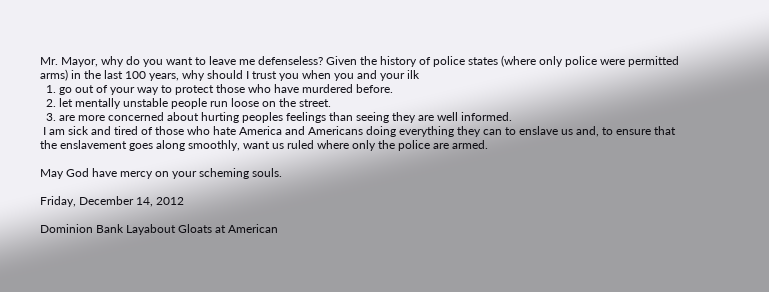Mr. Mayor, why do you want to leave me defenseless? Given the history of police states (where only police were permitted arms) in the last 100 years, why should I trust you when you and your ilk
  1. go out of your way to protect those who have murdered before.
  2. let mentally unstable people run loose on the street.
  3. are more concerned about hurting peoples feelings than seeing they are well informed.
 I am sick and tired of those who hate America and Americans doing everything they can to enslave us and, to ensure that the enslavement goes along smoothly, want us ruled where only the police are armed.

May God have mercy on your scheming souls.

Friday, December 14, 2012

Dominion Bank Layabout Gloats at American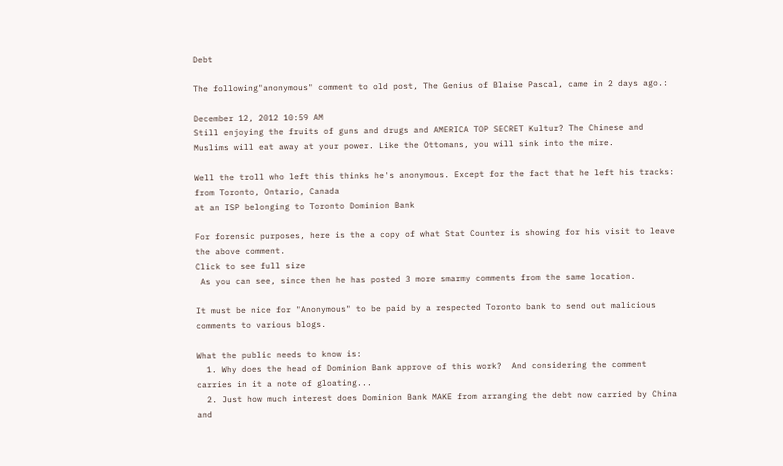Debt

The following"anonymous" comment to old post, The Genius of Blaise Pascal, came in 2 days ago.:

December 12, 2012 10:59 AM
Still enjoying the fruits of guns and drugs and AMERICA TOP SECRET Kultur? The Chinese and Muslims will eat away at your power. Like the Ottomans, you will sink into the mire.

Well the troll who left this thinks he's anonymous. Except for the fact that he left his tracks:
from Toronto, Ontario, Canada
at an ISP belonging to Toronto Dominion Bank

For forensic purposes, here is the a copy of what Stat Counter is showing for his visit to leave the above comment.
Click to see full size
 As you can see, since then he has posted 3 more smarmy comments from the same location.

It must be nice for "Anonymous" to be paid by a respected Toronto bank to send out malicious comments to various blogs.

What the public needs to know is:
  1. Why does the head of Dominion Bank approve of this work?  And considering the comment  carries in it a note of gloating...
  2. Just how much interest does Dominion Bank MAKE from arranging the debt now carried by China and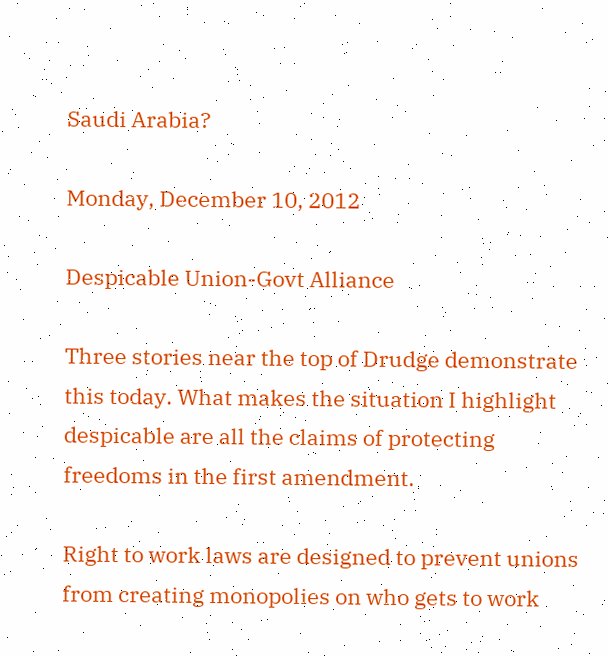Saudi Arabia?

Monday, December 10, 2012

Despicable Union-Govt Alliance

Three stories near the top of Drudge demonstrate this today. What makes the situation I highlight despicable are all the claims of protecting freedoms in the first amendment.

Right to work laws are designed to prevent unions from creating monopolies on who gets to work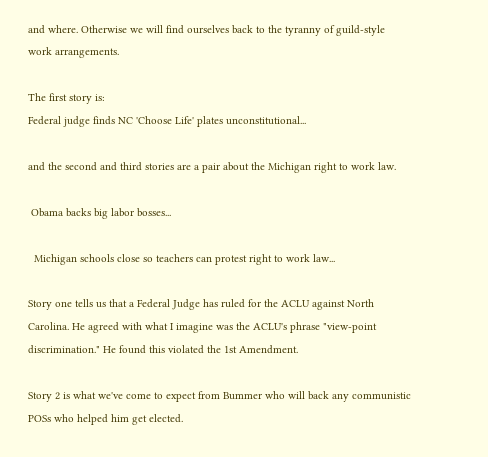and where. Otherwise we will find ourselves back to the tyranny of guild-style work arrangements.

The first story is:
Federal judge finds NC 'Choose Life' plates unconstitutional...

and the second and third stories are a pair about the Michigan right to work law.

 Obama backs big labor bosses...

  Michigan schools close so teachers can protest right to work law...

Story one tells us that a Federal Judge has ruled for the ACLU against North Carolina. He agreed with what I imagine was the ACLU's phrase "view-point discrimination." He found this violated the 1st Amendment.

Story 2 is what we've come to expect from Bummer who will back any communistic POSs who helped him get elected.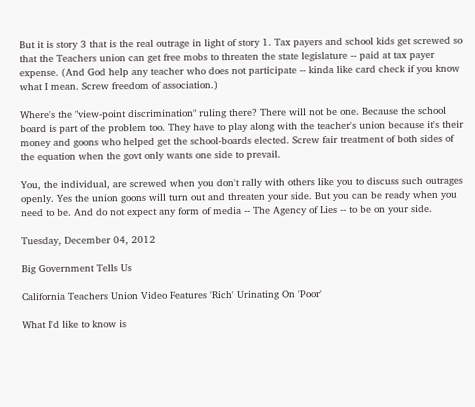But it is story 3 that is the real outrage in light of story 1. Tax payers and school kids get screwed so that the Teachers union can get free mobs to threaten the state legislature -- paid at tax payer expense. (And God help any teacher who does not participate -- kinda like card check if you know what I mean. Screw freedom of association.)

Where's the "view-point discrimination" ruling there? There will not be one. Because the school board is part of the problem too. They have to play along with the teacher's union because it's their money and goons who helped get the school-boards elected. Screw fair treatment of both sides of the equation when the govt only wants one side to prevail.

You, the individual, are screwed when you don't rally with others like you to discuss such outrages openly. Yes the union goons will turn out and threaten your side. But you can be ready when you need to be. And do not expect any form of media -- The Agency of Lies -- to be on your side.

Tuesday, December 04, 2012

Big Government Tells Us

California Teachers Union Video Features 'Rich' Urinating On 'Poor'

What I'd like to know is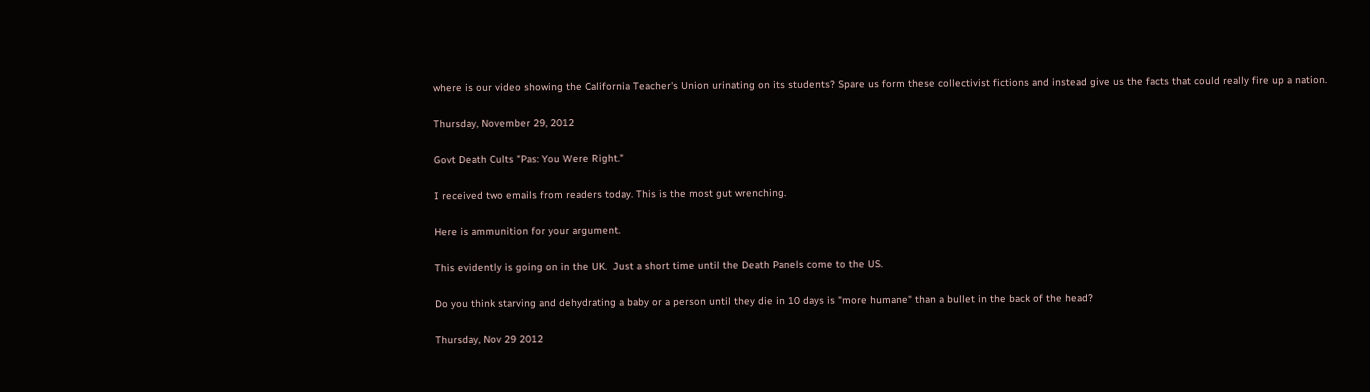where is our video showing the California Teacher's Union urinating on its students? Spare us form these collectivist fictions and instead give us the facts that could really fire up a nation.

Thursday, November 29, 2012

Govt Death Cults "Pas: You Were Right."

I received two emails from readers today. This is the most gut wrenching.

Here is ammunition for your argument.

This evidently is going on in the UK.  Just a short time until the Death Panels come to the US.

Do you think starving and dehydrating a baby or a person until they die in 10 days is "more humane" than a bullet in the back of the head?

Thursday, Nov 29 2012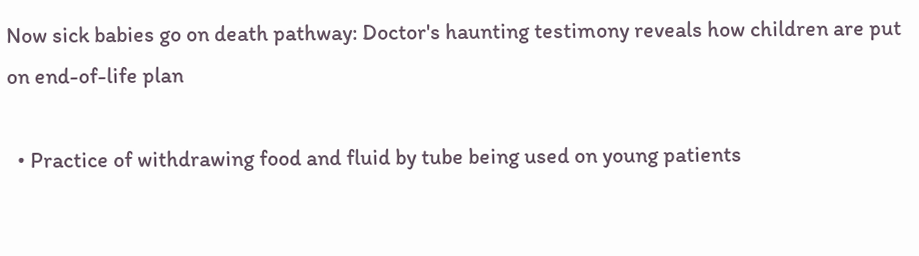Now sick babies go on death pathway: Doctor's haunting testimony reveals how children are put on end-of-life plan

  • Practice of withdrawing food and fluid by tube being used on young patients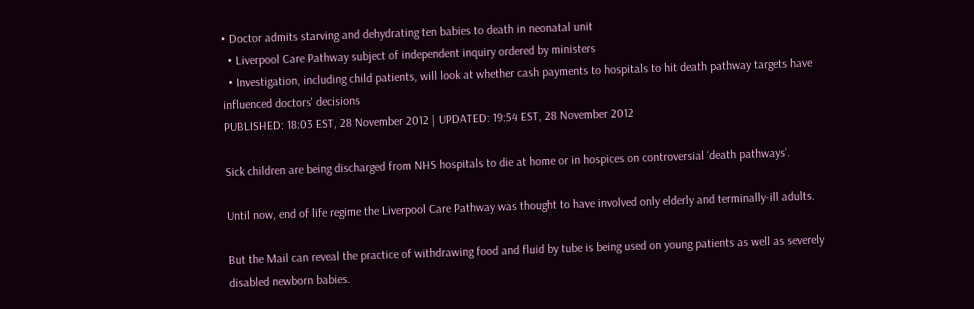• Doctor admits starving and dehydrating ten babies to death in neonatal unit
  • Liverpool Care Pathway subject of independent inquiry ordered by ministers
  • Investigation, including child patients, will look at whether cash payments to hospitals to hit death pathway targets have influenced doctors' decisions
PUBLISHED: 18:03 EST, 28 November 2012 | UPDATED: 19:54 EST, 28 November 2012

Sick children are being discharged from NHS hospitals to die at home or in hospices on controversial ‘death pathways’.

Until now, end of life regime the Liverpool Care Pathway was thought to have involved only elderly and terminally-ill adults.

But the Mail can reveal the practice of withdrawing food and fluid by tube is being used on young patients as well as severely disabled newborn babies.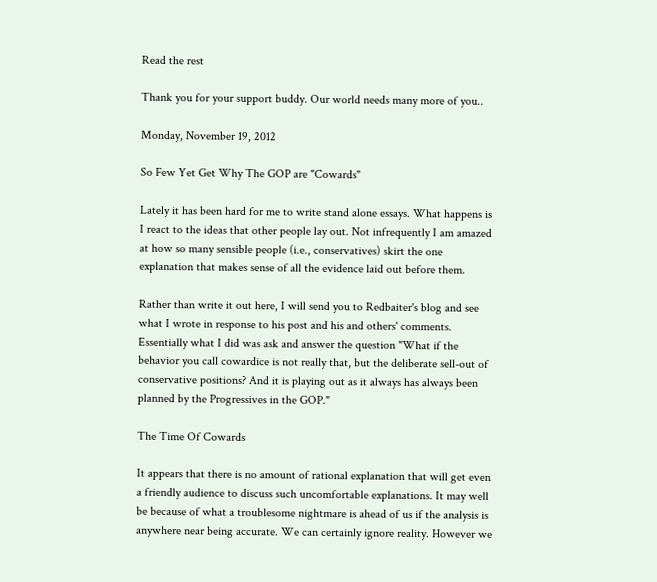Read the rest

Thank you for your support buddy. Our world needs many more of you..

Monday, November 19, 2012

So Few Yet Get Why The GOP are "Cowards"

Lately it has been hard for me to write stand alone essays. What happens is I react to the ideas that other people lay out. Not infrequently I am amazed at how so many sensible people (i.e., conservatives) skirt the one explanation that makes sense of all the evidence laid out before them.

Rather than write it out here, I will send you to Redbaiter's blog and see what I wrote in response to his post and his and others' comments. Essentially what I did was ask and answer the question "What if the behavior you call cowardice is not really that, but the deliberate sell-out of conservative positions? And it is playing out as it always has always been planned by the Progressives in the GOP."

The Time Of Cowards

It appears that there is no amount of rational explanation that will get even a friendly audience to discuss such uncomfortable explanations. It may well be because of what a troublesome nightmare is ahead of us if the analysis is anywhere near being accurate. We can certainly ignore reality. However we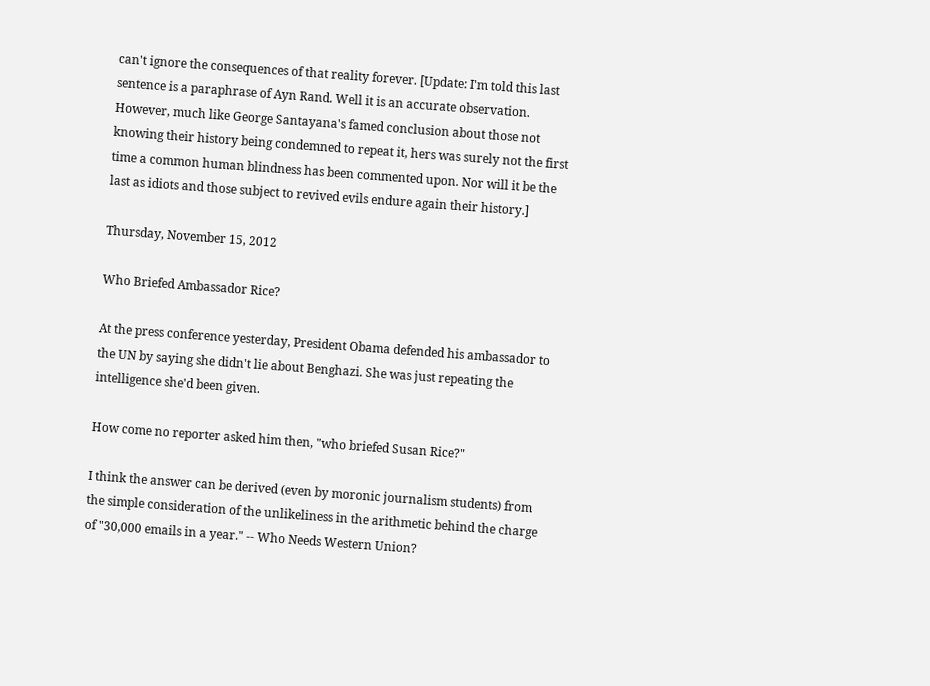can't ignore the consequences of that reality forever. [Update: I'm told this last sentence is a paraphrase of Ayn Rand. Well it is an accurate observation. However, much like George Santayana's famed conclusion about those not knowing their history being condemned to repeat it, hers was surely not the first time a common human blindness has been commented upon. Nor will it be the last as idiots and those subject to revived evils endure again their history.]

Thursday, November 15, 2012

Who Briefed Ambassador Rice?

At the press conference yesterday, President Obama defended his ambassador to the UN by saying she didn't lie about Benghazi. She was just repeating the intelligence she'd been given.

How come no reporter asked him then, "who briefed Susan Rice?"

I think the answer can be derived (even by moronic journalism students) from the simple consideration of the unlikeliness in the arithmetic behind the charge of "30,000 emails in a year." -- Who Needs Western Union?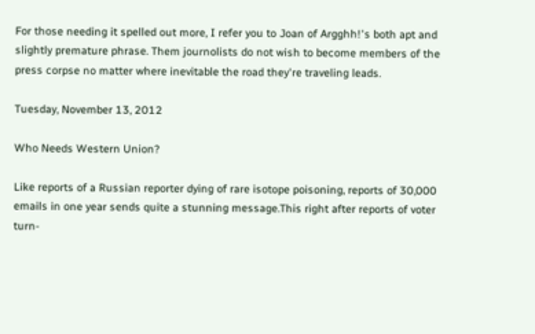For those needing it spelled out more, I refer you to Joan of Argghh!'s both apt and slightly premature phrase. Them journolists do not wish to become members of the press corpse no matter where inevitable the road they're traveling leads.

Tuesday, November 13, 2012

Who Needs Western Union?

Like reports of a Russian reporter dying of rare isotope poisoning, reports of 30,000 emails in one year sends quite a stunning message.This right after reports of voter turn-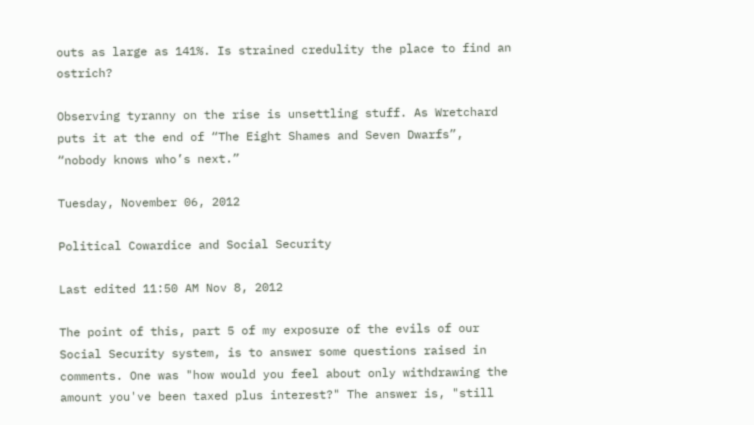outs as large as 141%. Is strained credulity the place to find an ostrich?

Observing tyranny on the rise is unsettling stuff. As Wretchard puts it at the end of “The Eight Shames and Seven Dwarfs”, “nobody knows who’s next.”

Tuesday, November 06, 2012

Political Cowardice and Social Security

Last edited 11:50 AM Nov 8, 2012

The point of this, part 5 of my exposure of the evils of our Social Security system, is to answer some questions raised in comments. One was "how would you feel about only withdrawing the amount you've been taxed plus interest?" The answer is, "still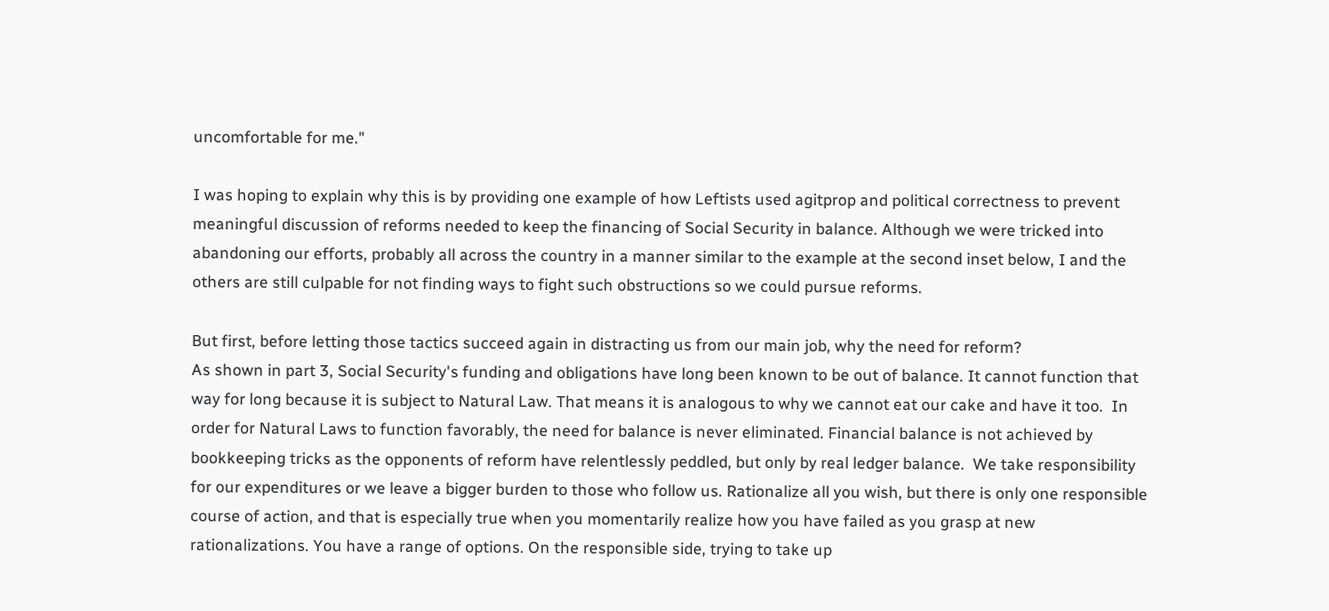uncomfortable for me."

I was hoping to explain why this is by providing one example of how Leftists used agitprop and political correctness to prevent meaningful discussion of reforms needed to keep the financing of Social Security in balance. Although we were tricked into abandoning our efforts, probably all across the country in a manner similar to the example at the second inset below, I and the others are still culpable for not finding ways to fight such obstructions so we could pursue reforms.

But first, before letting those tactics succeed again in distracting us from our main job, why the need for reform?
As shown in part 3, Social Security's funding and obligations have long been known to be out of balance. It cannot function that way for long because it is subject to Natural Law. That means it is analogous to why we cannot eat our cake and have it too.  In order for Natural Laws to function favorably, the need for balance is never eliminated. Financial balance is not achieved by bookkeeping tricks as the opponents of reform have relentlessly peddled, but only by real ledger balance.  We take responsibility for our expenditures or we leave a bigger burden to those who follow us. Rationalize all you wish, but there is only one responsible course of action, and that is especially true when you momentarily realize how you have failed as you grasp at new rationalizations. You have a range of options. On the responsible side, trying to take up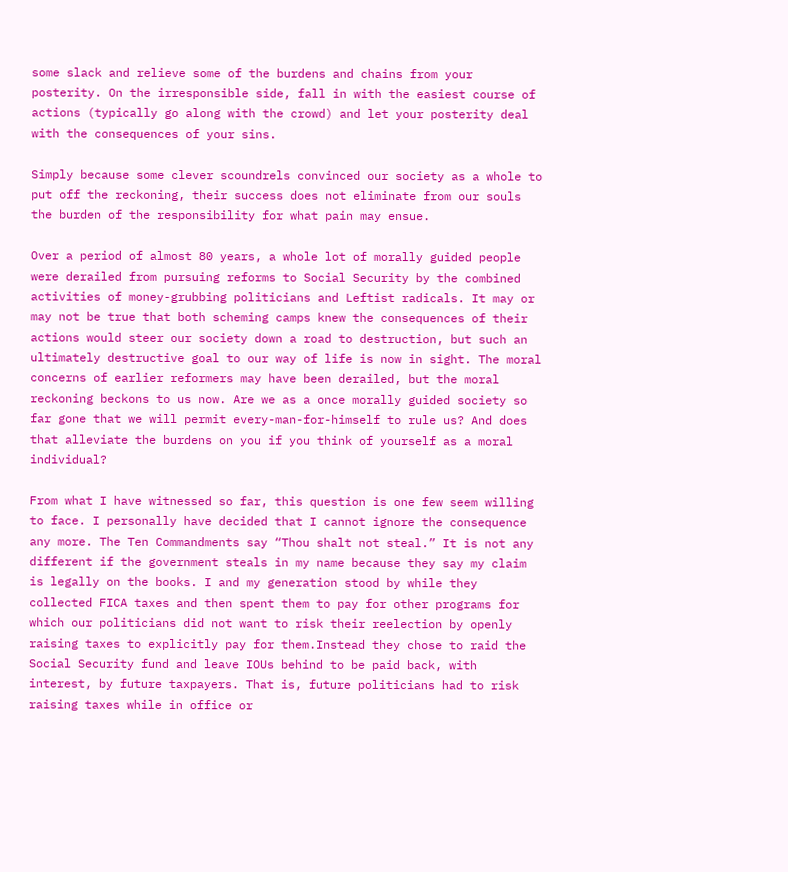some slack and relieve some of the burdens and chains from your posterity. On the irresponsible side, fall in with the easiest course of actions (typically go along with the crowd) and let your posterity deal with the consequences of your sins.

Simply because some clever scoundrels convinced our society as a whole to put off the reckoning, their success does not eliminate from our souls the burden of the responsibility for what pain may ensue.

Over a period of almost 80 years, a whole lot of morally guided people were derailed from pursuing reforms to Social Security by the combined activities of money-grubbing politicians and Leftist radicals. It may or may not be true that both scheming camps knew the consequences of their actions would steer our society down a road to destruction, but such an ultimately destructive goal to our way of life is now in sight. The moral concerns of earlier reformers may have been derailed, but the moral reckoning beckons to us now. Are we as a once morally guided society so far gone that we will permit every-man-for-himself to rule us? And does that alleviate the burdens on you if you think of yourself as a moral individual?

From what I have witnessed so far, this question is one few seem willing to face. I personally have decided that I cannot ignore the consequence any more. The Ten Commandments say “Thou shalt not steal.” It is not any different if the government steals in my name because they say my claim is legally on the books. I and my generation stood by while they collected FICA taxes and then spent them to pay for other programs for which our politicians did not want to risk their reelection by openly raising taxes to explicitly pay for them.Instead they chose to raid the Social Security fund and leave IOUs behind to be paid back, with interest, by future taxpayers. That is, future politicians had to risk raising taxes while in office or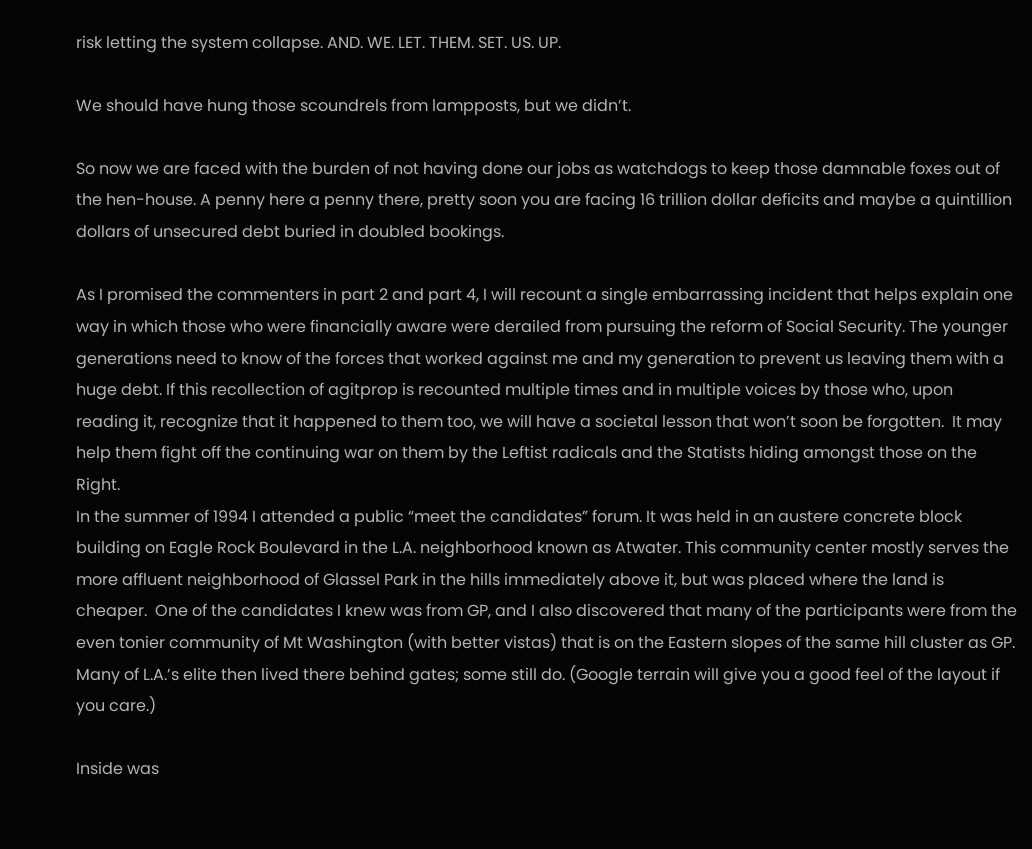risk letting the system collapse. AND. WE. LET. THEM. SET. US. UP.

We should have hung those scoundrels from lampposts, but we didn’t.

So now we are faced with the burden of not having done our jobs as watchdogs to keep those damnable foxes out of the hen-house. A penny here a penny there, pretty soon you are facing 16 trillion dollar deficits and maybe a quintillion dollars of unsecured debt buried in doubled bookings.

As I promised the commenters in part 2 and part 4, I will recount a single embarrassing incident that helps explain one way in which those who were financially aware were derailed from pursuing the reform of Social Security. The younger generations need to know of the forces that worked against me and my generation to prevent us leaving them with a huge debt. If this recollection of agitprop is recounted multiple times and in multiple voices by those who, upon reading it, recognize that it happened to them too, we will have a societal lesson that won’t soon be forgotten.  It may help them fight off the continuing war on them by the Leftist radicals and the Statists hiding amongst those on the Right.
In the summer of 1994 I attended a public “meet the candidates” forum. It was held in an austere concrete block building on Eagle Rock Boulevard in the L.A. neighborhood known as Atwater. This community center mostly serves the more affluent neighborhood of Glassel Park in the hills immediately above it, but was placed where the land is cheaper.  One of the candidates I knew was from GP, and I also discovered that many of the participants were from the even tonier community of Mt Washington (with better vistas) that is on the Eastern slopes of the same hill cluster as GP.  Many of L.A.’s elite then lived there behind gates; some still do. (Google terrain will give you a good feel of the layout if you care.)

Inside was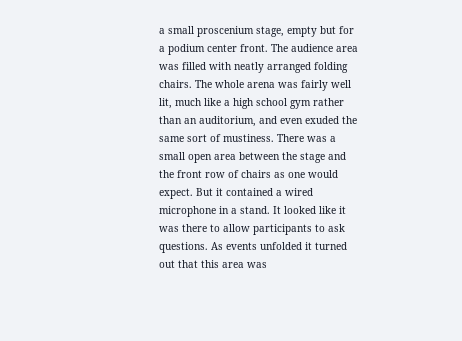a small proscenium stage, empty but for a podium center front. The audience area was filled with neatly arranged folding chairs. The whole arena was fairly well lit, much like a high school gym rather than an auditorium, and even exuded the same sort of mustiness. There was a small open area between the stage and the front row of chairs as one would expect. But it contained a wired microphone in a stand. It looked like it was there to allow participants to ask questions. As events unfolded it turned out that this area was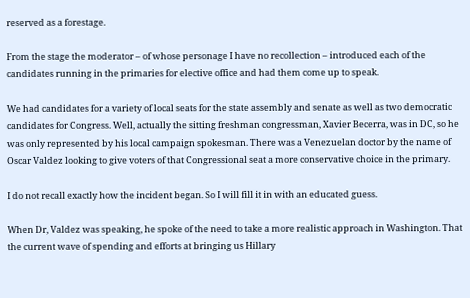reserved as a forestage.

From the stage the moderator – of whose personage I have no recollection – introduced each of the candidates running in the primaries for elective office and had them come up to speak.

We had candidates for a variety of local seats for the state assembly and senate as well as two democratic candidates for Congress. Well, actually the sitting freshman congressman, Xavier Becerra, was in DC, so he was only represented by his local campaign spokesman. There was a Venezuelan doctor by the name of Oscar Valdez looking to give voters of that Congressional seat a more conservative choice in the primary.

I do not recall exactly how the incident began. So I will fill it in with an educated guess.

When Dr, Valdez was speaking, he spoke of the need to take a more realistic approach in Washington. That the current wave of spending and efforts at bringing us Hillary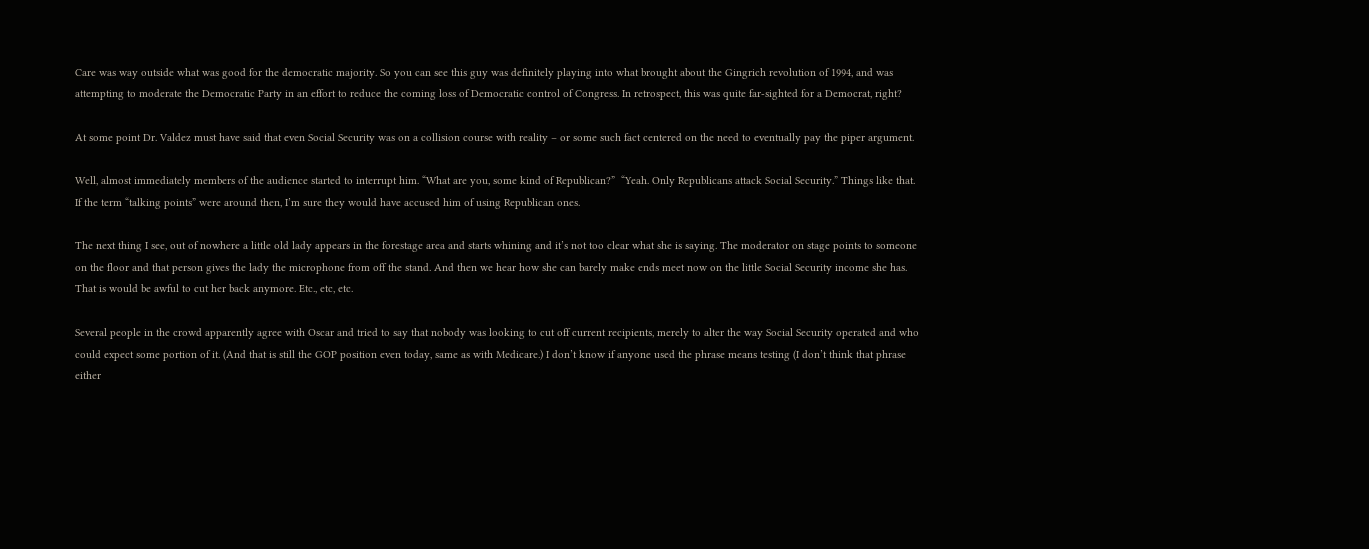Care was way outside what was good for the democratic majority. So you can see this guy was definitely playing into what brought about the Gingrich revolution of 1994, and was attempting to moderate the Democratic Party in an effort to reduce the coming loss of Democratic control of Congress. In retrospect, this was quite far-sighted for a Democrat, right?

At some point Dr. Valdez must have said that even Social Security was on a collision course with reality – or some such fact centered on the need to eventually pay the piper argument.

Well, almost immediately members of the audience started to interrupt him. “What are you, some kind of Republican?”  “Yeah. Only Republicans attack Social Security.” Things like that. If the term “talking points” were around then, I’m sure they would have accused him of using Republican ones.

The next thing I see, out of nowhere a little old lady appears in the forestage area and starts whining and it’s not too clear what she is saying. The moderator on stage points to someone on the floor and that person gives the lady the microphone from off the stand. And then we hear how she can barely make ends meet now on the little Social Security income she has. That is would be awful to cut her back anymore. Etc., etc, etc.

Several people in the crowd apparently agree with Oscar and tried to say that nobody was looking to cut off current recipients, merely to alter the way Social Security operated and who could expect some portion of it. (And that is still the GOP position even today, same as with Medicare.) I don’t know if anyone used the phrase means testing (I don’t think that phrase either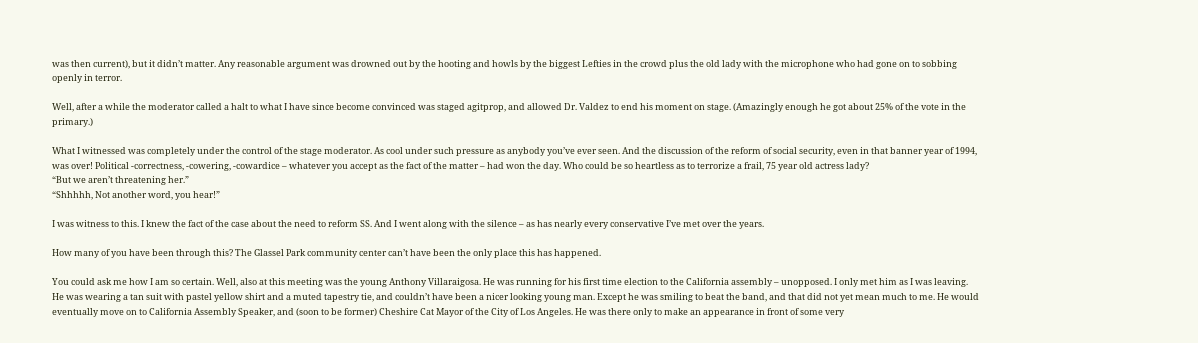was then current), but it didn’t matter. Any reasonable argument was drowned out by the hooting and howls by the biggest Lefties in the crowd plus the old lady with the microphone who had gone on to sobbing openly in terror.

Well, after a while the moderator called a halt to what I have since become convinced was staged agitprop, and allowed Dr. Valdez to end his moment on stage. (Amazingly enough he got about 25% of the vote in the primary.)

What I witnessed was completely under the control of the stage moderator. As cool under such pressure as anybody you’ve ever seen. And the discussion of the reform of social security, even in that banner year of 1994, was over! Political -correctness, -cowering, -cowardice – whatever you accept as the fact of the matter – had won the day. Who could be so heartless as to terrorize a frail, 75 year old actress lady?
“But we aren’t threatening her.”
“Shhhhh, Not another word, you hear!”

I was witness to this. I knew the fact of the case about the need to reform SS. And I went along with the silence – as has nearly every conservative I’ve met over the years.

How many of you have been through this? The Glassel Park community center can’t have been the only place this has happened.

You could ask me how I am so certain. Well, also at this meeting was the young Anthony Villaraigosa. He was running for his first time election to the California assembly – unopposed. I only met him as I was leaving.  He was wearing a tan suit with pastel yellow shirt and a muted tapestry tie, and couldn’t have been a nicer looking young man. Except he was smiling to beat the band, and that did not yet mean much to me. He would eventually move on to California Assembly Speaker, and (soon to be former) Cheshire Cat Mayor of the City of Los Angeles. He was there only to make an appearance in front of some very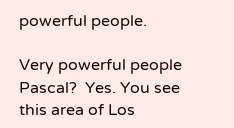powerful people.

Very powerful people Pascal?  Yes. You see this area of Los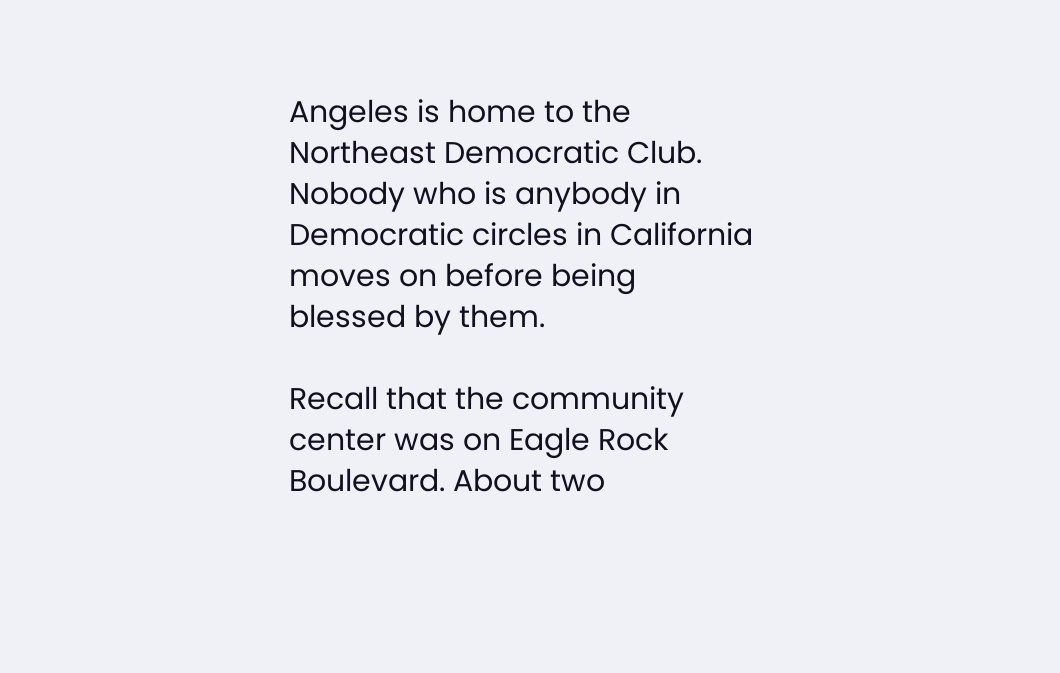Angeles is home to the Northeast Democratic Club. Nobody who is anybody in Democratic circles in California moves on before being blessed by them.

Recall that the community center was on Eagle Rock Boulevard. About two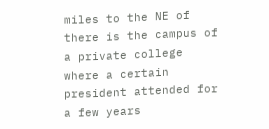miles to the NE of there is the campus of a private college where a certain president attended for a few years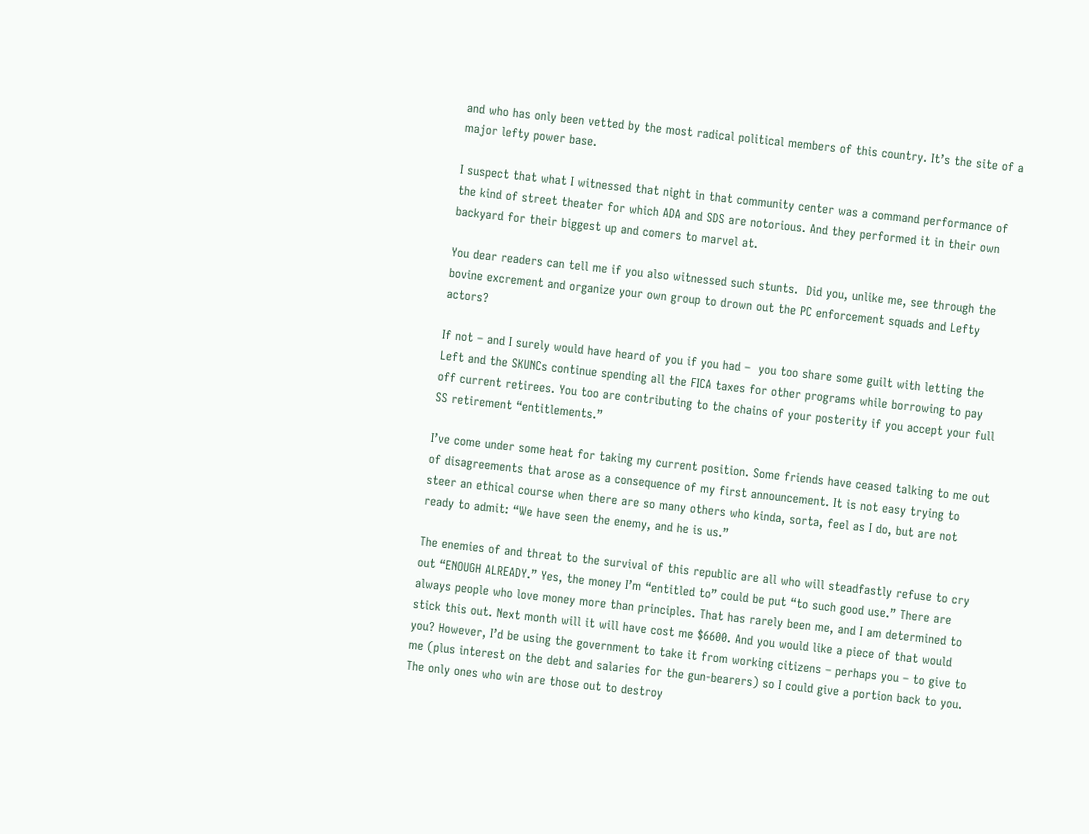and who has only been vetted by the most radical political members of this country. It’s the site of a major lefty power base.

I suspect that what I witnessed that night in that community center was a command performance of the kind of street theater for which ADA and SDS are notorious. And they performed it in their own backyard for their biggest up and comers to marvel at.

You dear readers can tell me if you also witnessed such stunts.  Did you, unlike me, see through the bovine excrement and organize your own group to drown out the PC enforcement squads and Lefty actors?

If not – and I surely would have heard of you if you had –  you too share some guilt with letting the Left and the SKUNCs continue spending all the FICA taxes for other programs while borrowing to pay off current retirees. You too are contributing to the chains of your posterity if you accept your full SS retirement “entitlements.”

I’ve come under some heat for taking my current position. Some friends have ceased talking to me out of disagreements that arose as a consequence of my first announcement. It is not easy trying to steer an ethical course when there are so many others who kinda, sorta, feel as I do, but are not ready to admit: “We have seen the enemy, and he is us.”

The enemies of and threat to the survival of this republic are all who will steadfastly refuse to cry out “ENOUGH ALREADY.” Yes, the money I’m “entitled to” could be put “to such good use.” There are always people who love money more than principles. That has rarely been me, and I am determined to stick this out. Next month will it will have cost me $6600. And you would like a piece of that would you? However, I’d be using the government to take it from working citizens – perhaps you – to give to me (plus interest on the debt and salaries for the gun-bearers) so I could give a portion back to you. The only ones who win are those out to destroy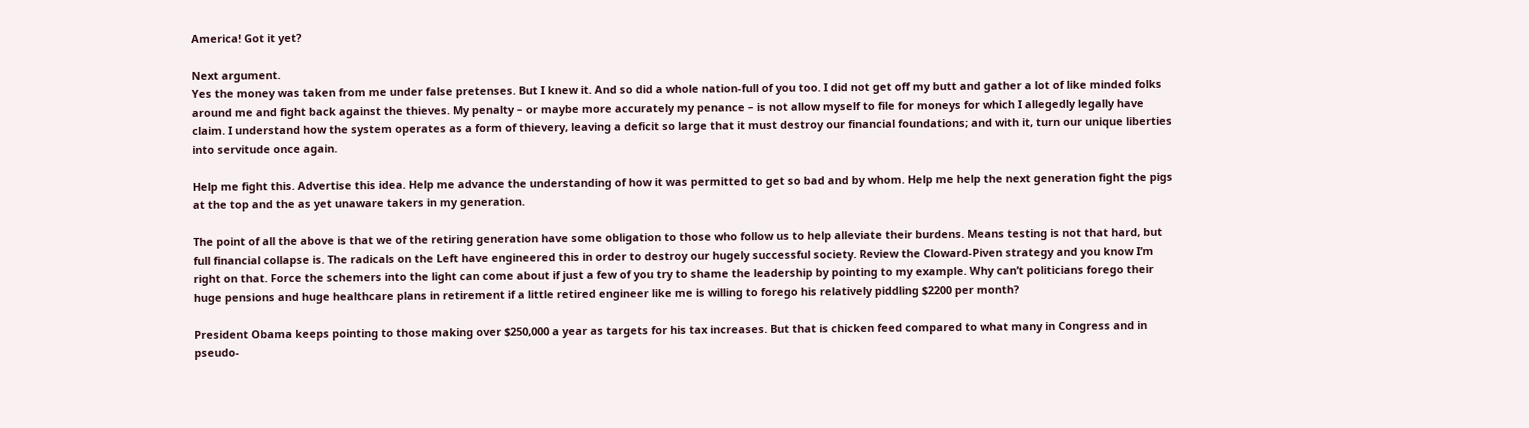America! Got it yet?

Next argument.
Yes the money was taken from me under false pretenses. But I knew it. And so did a whole nation-full of you too. I did not get off my butt and gather a lot of like minded folks around me and fight back against the thieves. My penalty – or maybe more accurately my penance – is not allow myself to file for moneys for which I allegedly legally have claim. I understand how the system operates as a form of thievery, leaving a deficit so large that it must destroy our financial foundations; and with it, turn our unique liberties into servitude once again.

Help me fight this. Advertise this idea. Help me advance the understanding of how it was permitted to get so bad and by whom. Help me help the next generation fight the pigs at the top and the as yet unaware takers in my generation.

The point of all the above is that we of the retiring generation have some obligation to those who follow us to help alleviate their burdens. Means testing is not that hard, but full financial collapse is. The radicals on the Left have engineered this in order to destroy our hugely successful society. Review the Cloward-Piven strategy and you know I’m right on that. Force the schemers into the light can come about if just a few of you try to shame the leadership by pointing to my example. Why can’t politicians forego their huge pensions and huge healthcare plans in retirement if a little retired engineer like me is willing to forego his relatively piddling $2200 per month?

President Obama keeps pointing to those making over $250,000 a year as targets for his tax increases. But that is chicken feed compared to what many in Congress and in pseudo-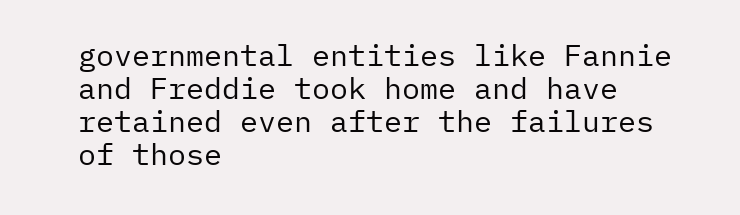governmental entities like Fannie and Freddie took home and have retained even after the failures of those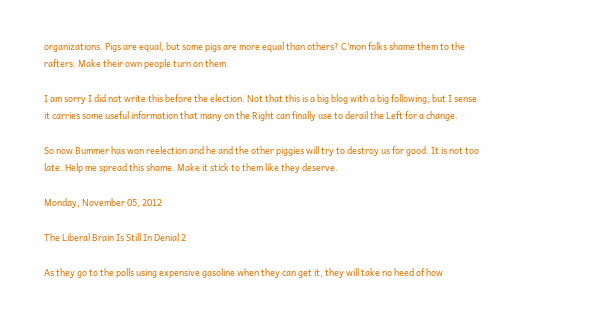organizations. Pigs are equal, but some pigs are more equal than others? C’mon folks shame them to the rafters. Make their own people turn on them.

I am sorry I did not write this before the election. Not that this is a big blog with a big following, but I sense it carries some useful information that many on the Right can finally use to derail the Left for a change.

So now Bummer has won reelection and he and the other piggies will try to destroy us for good. It is not too late. Help me spread this shame. Make it stick to them like they deserve.

Monday, November 05, 2012

The Liberal Brain Is Still In Denial 2

As they go to the polls using expensive gasoline when they can get it, they will take no heed of how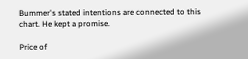Bummer's stated intentions are connected to this chart. He kept a promise.

Price of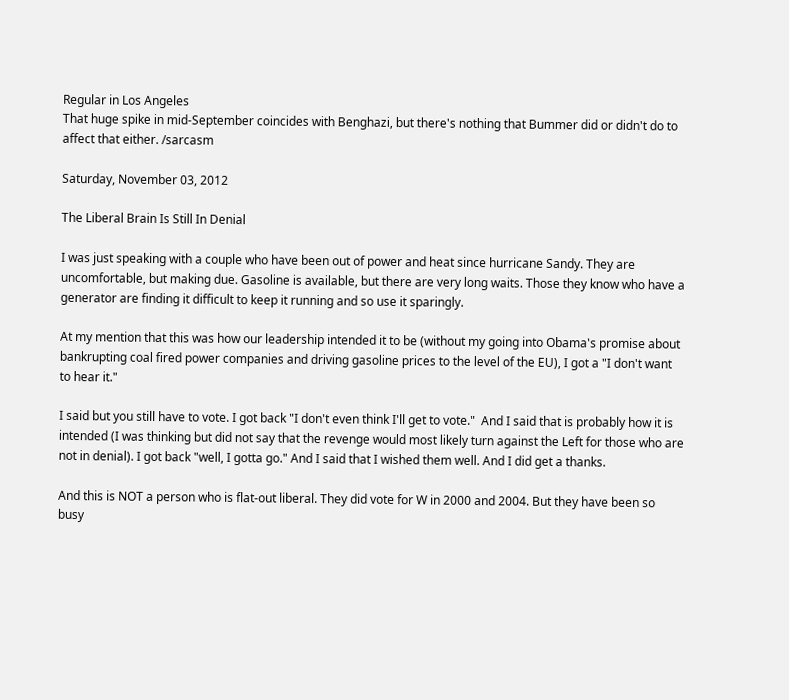Regular in Los Angeles
That huge spike in mid-September coincides with Benghazi, but there's nothing that Bummer did or didn't do to affect that either. /sarcasm

Saturday, November 03, 2012

The Liberal Brain Is Still In Denial

I was just speaking with a couple who have been out of power and heat since hurricane Sandy. They are uncomfortable, but making due. Gasoline is available, but there are very long waits. Those they know who have a generator are finding it difficult to keep it running and so use it sparingly.

At my mention that this was how our leadership intended it to be (without my going into Obama's promise about bankrupting coal fired power companies and driving gasoline prices to the level of the EU), I got a "I don't want to hear it."

I said but you still have to vote. I got back "I don't even think I'll get to vote."  And I said that is probably how it is intended (I was thinking but did not say that the revenge would most likely turn against the Left for those who are not in denial). I got back "well, I gotta go." And I said that I wished them well. And I did get a thanks.

And this is NOT a person who is flat-out liberal. They did vote for W in 2000 and 2004. But they have been so busy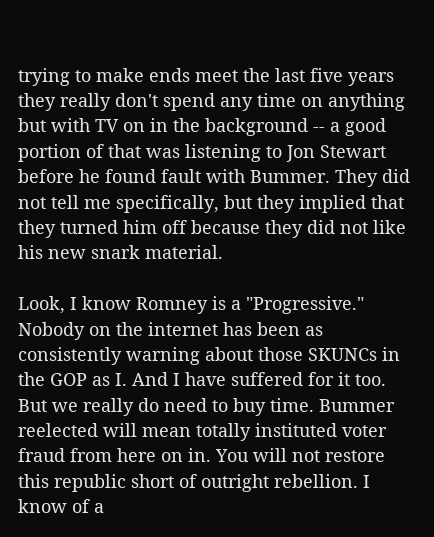trying to make ends meet the last five years they really don't spend any time on anything but with TV on in the background -- a good portion of that was listening to Jon Stewart before he found fault with Bummer. They did not tell me specifically, but they implied that they turned him off because they did not like his new snark material.

Look, I know Romney is a "Progressive." Nobody on the internet has been as consistently warning about those SKUNCs in the GOP as I. And I have suffered for it too. But we really do need to buy time. Bummer reelected will mean totally instituted voter fraud from here on in. You will not restore this republic short of outright rebellion. I know of a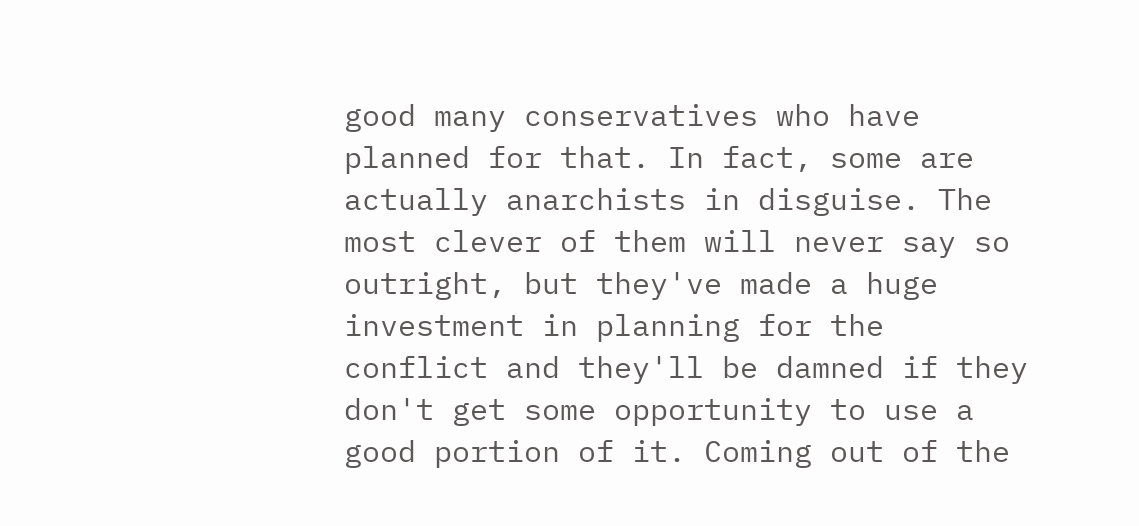good many conservatives who have planned for that. In fact, some are actually anarchists in disguise. The most clever of them will never say so outright, but they've made a huge investment in planning for the conflict and they'll be damned if they don't get some opportunity to use a good portion of it. Coming out of the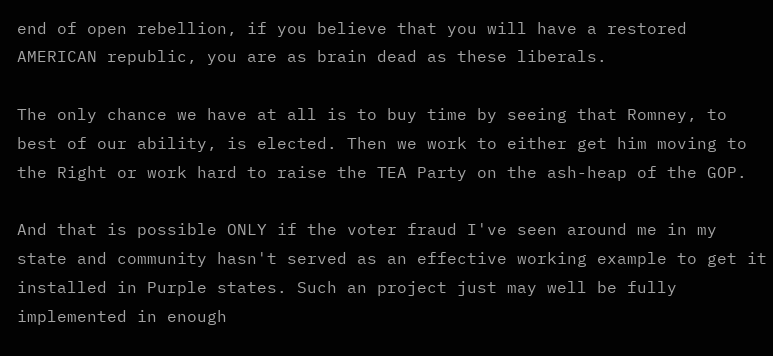end of open rebellion, if you believe that you will have a restored AMERICAN republic, you are as brain dead as these liberals.

The only chance we have at all is to buy time by seeing that Romney, to best of our ability, is elected. Then we work to either get him moving to the Right or work hard to raise the TEA Party on the ash-heap of the GOP.

And that is possible ONLY if the voter fraud I've seen around me in my state and community hasn't served as an effective working example to get it installed in Purple states. Such an project just may well be fully implemented in enough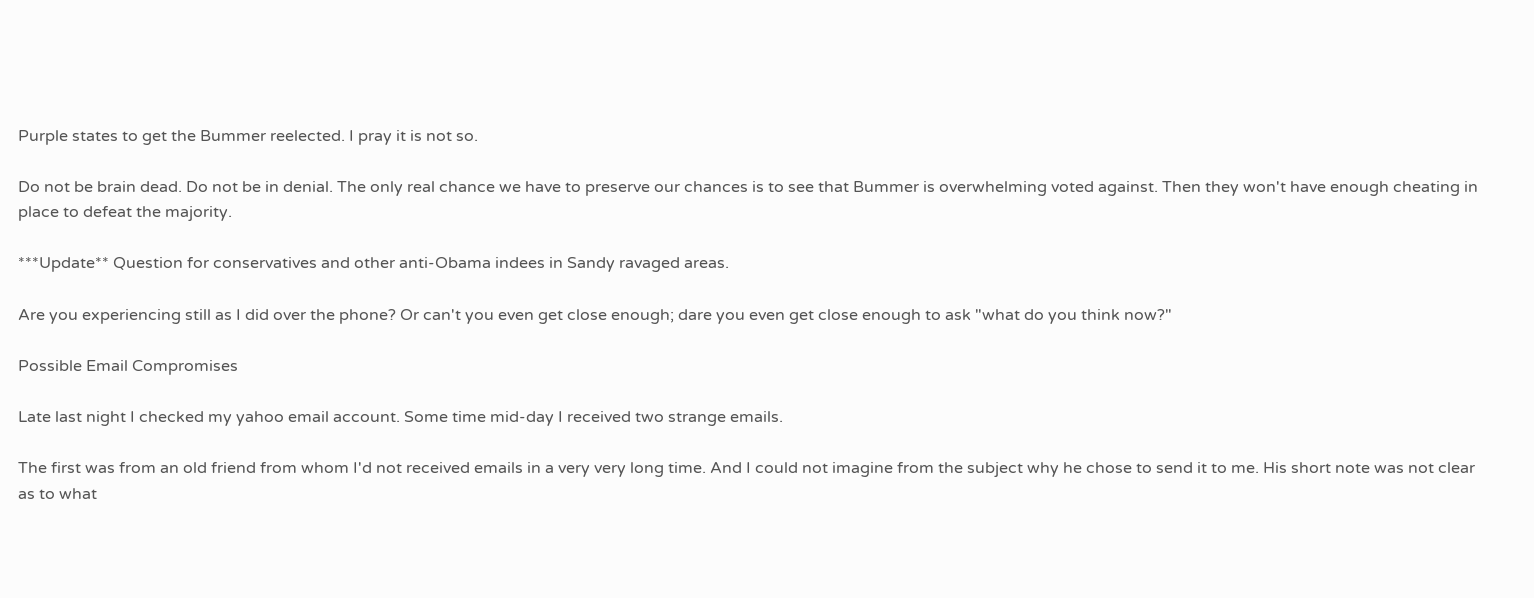Purple states to get the Bummer reelected. I pray it is not so.

Do not be brain dead. Do not be in denial. The only real chance we have to preserve our chances is to see that Bummer is overwhelming voted against. Then they won't have enough cheating in place to defeat the majority.

***Update** Question for conservatives and other anti-Obama indees in Sandy ravaged areas.

Are you experiencing still as I did over the phone? Or can't you even get close enough; dare you even get close enough to ask "what do you think now?"

Possible Email Compromises

Late last night I checked my yahoo email account. Some time mid-day I received two strange emails.

The first was from an old friend from whom I'd not received emails in a very very long time. And I could not imagine from the subject why he chose to send it to me. His short note was not clear as to what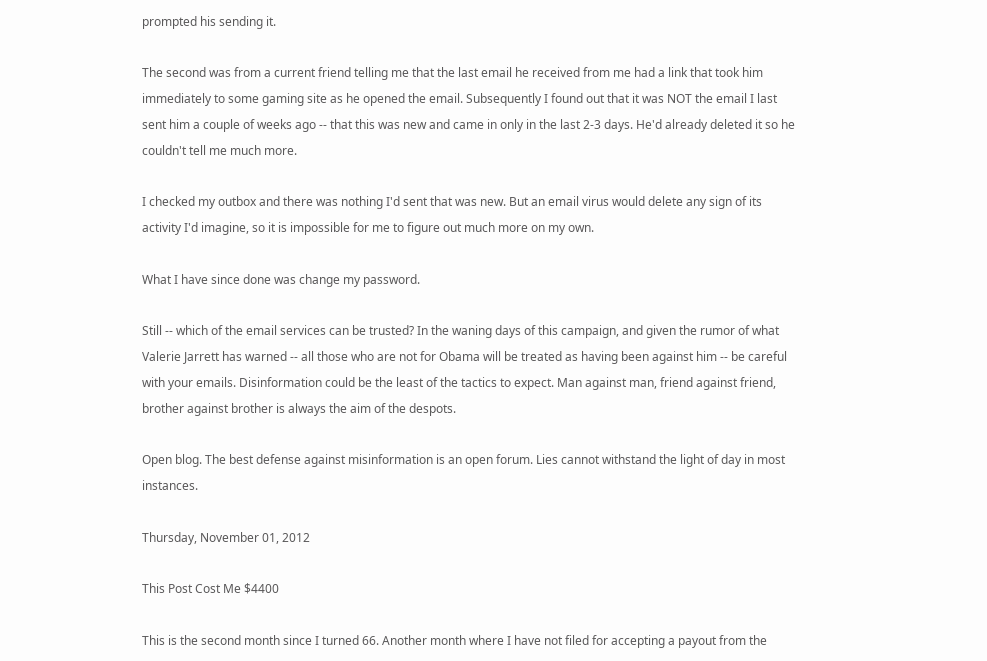prompted his sending it.

The second was from a current friend telling me that the last email he received from me had a link that took him immediately to some gaming site as he opened the email. Subsequently I found out that it was NOT the email I last sent him a couple of weeks ago -- that this was new and came in only in the last 2-3 days. He'd already deleted it so he couldn't tell me much more.

I checked my outbox and there was nothing I'd sent that was new. But an email virus would delete any sign of its activity I'd imagine, so it is impossible for me to figure out much more on my own.

What I have since done was change my password.

Still -- which of the email services can be trusted? In the waning days of this campaign, and given the rumor of what Valerie Jarrett has warned -- all those who are not for Obama will be treated as having been against him -- be careful with your emails. Disinformation could be the least of the tactics to expect. Man against man, friend against friend, brother against brother is always the aim of the despots.

Open blog. The best defense against misinformation is an open forum. Lies cannot withstand the light of day in most instances.

Thursday, November 01, 2012

This Post Cost Me $4400

This is the second month since I turned 66. Another month where I have not filed for accepting a payout from the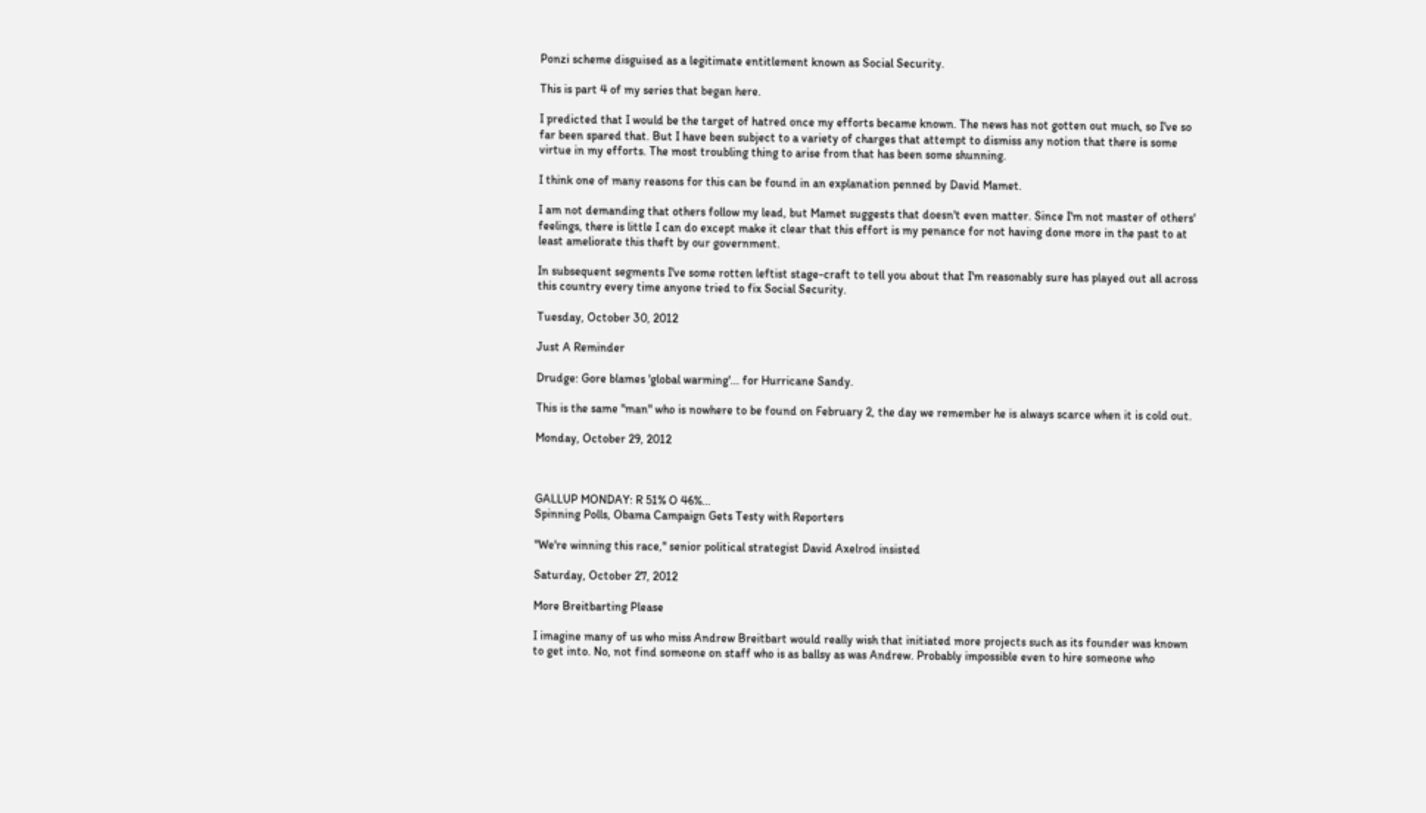Ponzi scheme disguised as a legitimate entitlement known as Social Security.

This is part 4 of my series that began here.

I predicted that I would be the target of hatred once my efforts became known. The news has not gotten out much, so I've so far been spared that. But I have been subject to a variety of charges that attempt to dismiss any notion that there is some virtue in my efforts. The most troubling thing to arise from that has been some shunning.

I think one of many reasons for this can be found in an explanation penned by David Mamet.

I am not demanding that others follow my lead, but Mamet suggests that doesn't even matter. Since I'm not master of others' feelings, there is little I can do except make it clear that this effort is my penance for not having done more in the past to at least ameliorate this theft by our government.

In subsequent segments I've some rotten leftist stage-craft to tell you about that I'm reasonably sure has played out all across this country every time anyone tried to fix Social Security.

Tuesday, October 30, 2012

Just A Reminder

Drudge: Gore blames 'global warming'... for Hurricane Sandy.

This is the same "man" who is nowhere to be found on February 2, the day we remember he is always scarce when it is cold out.

Monday, October 29, 2012



GALLUP MONDAY: R 51% O 46%...
Spinning Polls, Obama Campaign Gets Testy with Reporters

"We're winning this race," senior political strategist David Axelrod insisted

Saturday, October 27, 2012

More Breitbarting Please

I imagine many of us who miss Andrew Breitbart would really wish that initiated more projects such as its founder was known to get into. No, not find someone on staff who is as ballsy as was Andrew. Probably impossible even to hire someone who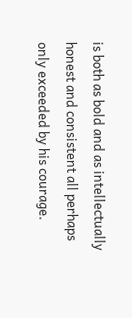is both as bold and as intellectually honest and consistent all perhaps only exceeded by his courage.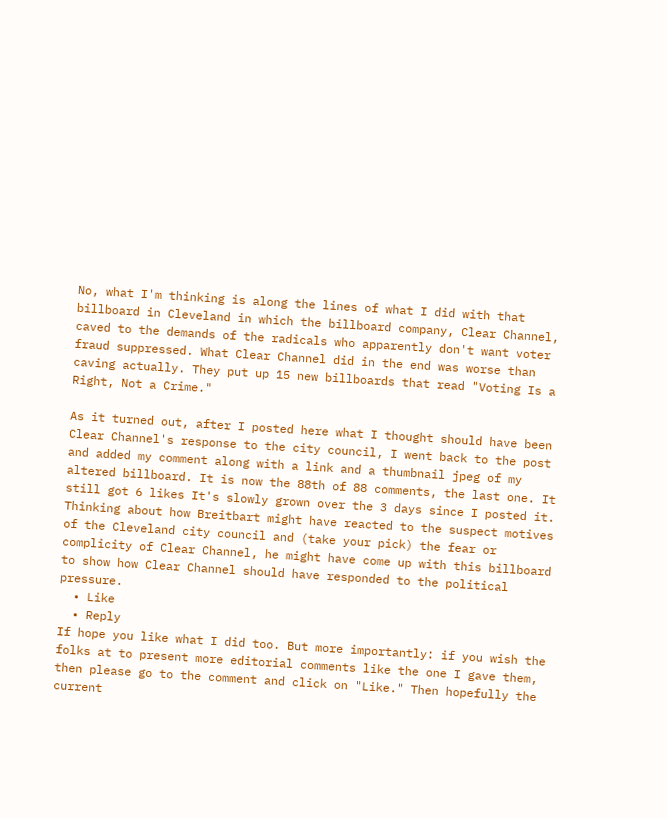No, what I'm thinking is along the lines of what I did with that billboard in Cleveland in which the billboard company, Clear Channel, caved to the demands of the radicals who apparently don't want voter fraud suppressed. What Clear Channel did in the end was worse than caving actually. They put up 15 new billboards that read "Voting Is a Right, Not a Crime."

As it turned out, after I posted here what I thought should have been Clear Channel's response to the city council, I went back to the post and added my comment along with a link and a thumbnail jpeg of my altered billboard. It is now the 88th of 88 comments, the last one. It still got 6 likes It's slowly grown over the 3 days since I posted it.
Thinking about how Breitbart might have reacted to the suspect motives of the Cleveland city council and (take your pick) the fear or complicity of Clear Channel, he might have come up with this billboard to show how Clear Channel should have responded to the political pressure.
  • Like
  • Reply
If hope you like what I did too. But more importantly: if you wish the folks at to present more editorial comments like the one I gave them, then please go to the comment and click on "Like." Then hopefully the current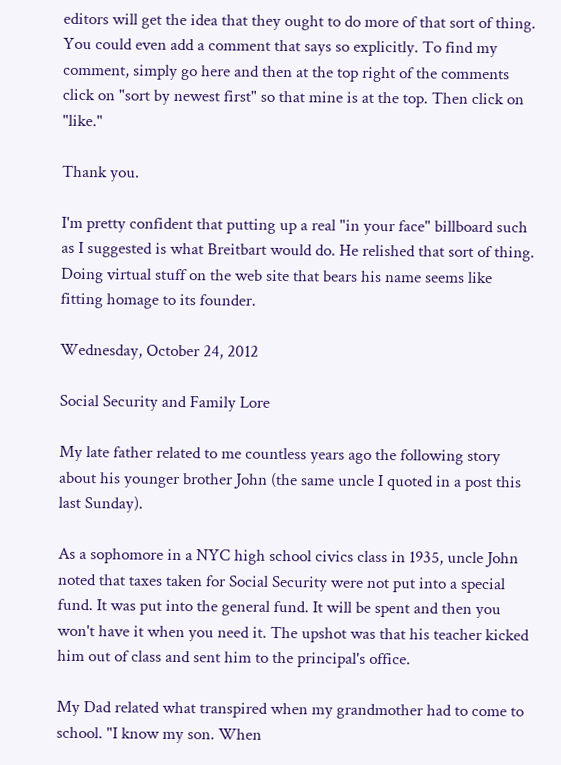editors will get the idea that they ought to do more of that sort of thing. You could even add a comment that says so explicitly. To find my comment, simply go here and then at the top right of the comments click on "sort by newest first" so that mine is at the top. Then click on "like."

Thank you.

I'm pretty confident that putting up a real "in your face" billboard such as I suggested is what Breitbart would do. He relished that sort of thing.  Doing virtual stuff on the web site that bears his name seems like fitting homage to its founder.

Wednesday, October 24, 2012

Social Security and Family Lore

My late father related to me countless years ago the following story about his younger brother John (the same uncle I quoted in a post this last Sunday).

As a sophomore in a NYC high school civics class in 1935, uncle John noted that taxes taken for Social Security were not put into a special fund. It was put into the general fund. It will be spent and then you won't have it when you need it. The upshot was that his teacher kicked him out of class and sent him to the principal's office.

My Dad related what transpired when my grandmother had to come to school. "I know my son. When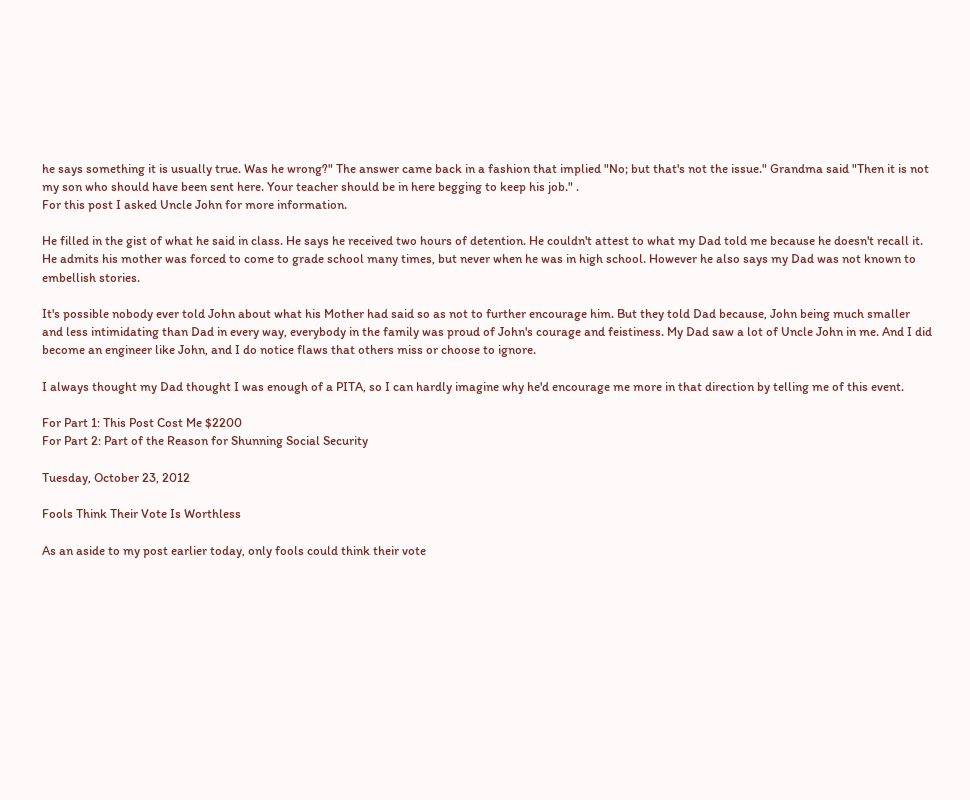he says something it is usually true. Was he wrong?" The answer came back in a fashion that implied "No; but that's not the issue." Grandma said "Then it is not my son who should have been sent here. Your teacher should be in here begging to keep his job." .
For this post I asked Uncle John for more information.

He filled in the gist of what he said in class. He says he received two hours of detention. He couldn't attest to what my Dad told me because he doesn't recall it. He admits his mother was forced to come to grade school many times, but never when he was in high school. However he also says my Dad was not known to embellish stories.

It's possible nobody ever told John about what his Mother had said so as not to further encourage him. But they told Dad because, John being much smaller and less intimidating than Dad in every way, everybody in the family was proud of John's courage and feistiness. My Dad saw a lot of Uncle John in me. And I did become an engineer like John, and I do notice flaws that others miss or choose to ignore.

I always thought my Dad thought I was enough of a PITA, so I can hardly imagine why he'd encourage me more in that direction by telling me of this event.

For Part 1: This Post Cost Me $2200
For Part 2: Part of the Reason for Shunning Social Security

Tuesday, October 23, 2012

Fools Think Their Vote Is Worthless

As an aside to my post earlier today, only fools could think their vote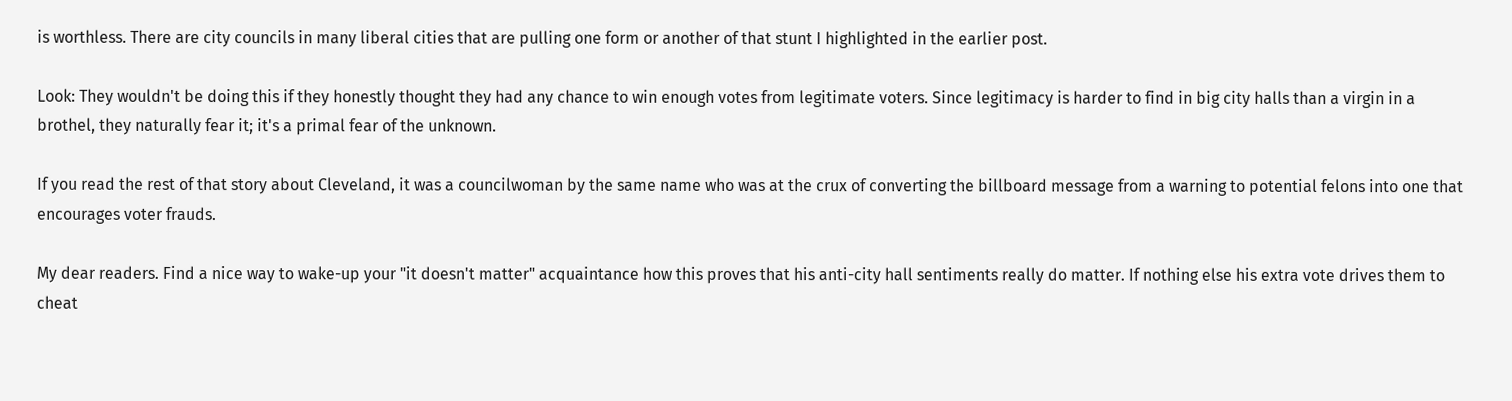is worthless. There are city councils in many liberal cities that are pulling one form or another of that stunt I highlighted in the earlier post.

Look: They wouldn't be doing this if they honestly thought they had any chance to win enough votes from legitimate voters. Since legitimacy is harder to find in big city halls than a virgin in a brothel, they naturally fear it; it's a primal fear of the unknown.

If you read the rest of that story about Cleveland, it was a councilwoman by the same name who was at the crux of converting the billboard message from a warning to potential felons into one that encourages voter frauds.

My dear readers. Find a nice way to wake-up your "it doesn't matter" acquaintance how this proves that his anti-city hall sentiments really do matter. If nothing else his extra vote drives them to cheat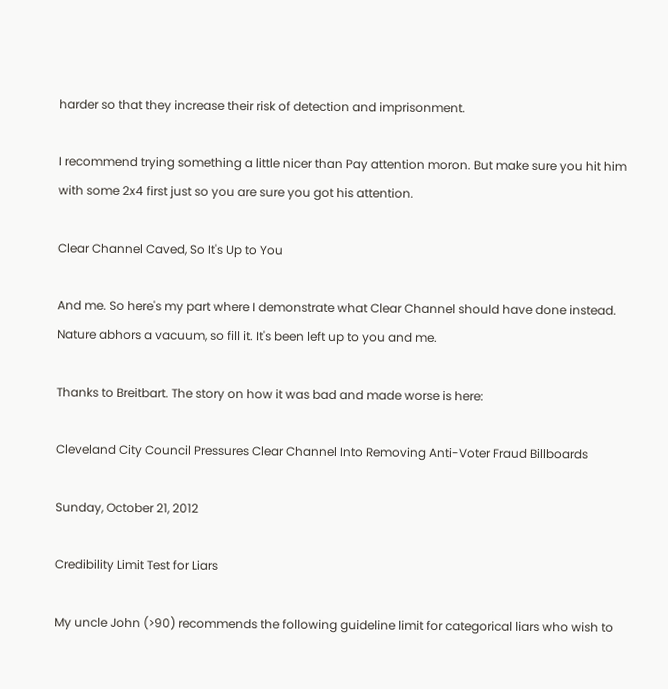harder so that they increase their risk of detection and imprisonment.

I recommend trying something a little nicer than Pay attention moron. But make sure you hit him with some 2x4 first just so you are sure you got his attention.

Clear Channel Caved, So It's Up to You

And me. So here's my part where I demonstrate what Clear Channel should have done instead.
Nature abhors a vacuum, so fill it. It's been left up to you and me.

Thanks to Breitbart. The story on how it was bad and made worse is here:

Cleveland City Council Pressures Clear Channel Into Removing Anti-Voter Fraud Billboards

Sunday, October 21, 2012

Credibility Limit Test for Liars

My uncle John (>90) recommends the following guideline limit for categorical liars who wish to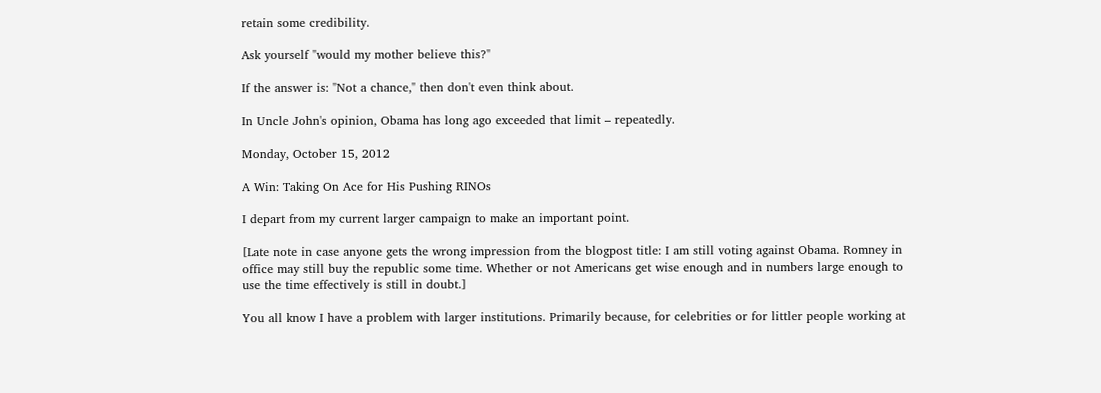retain some credibility.

Ask yourself "would my mother believe this?"

If the answer is: "Not a chance," then don't even think about.

In Uncle John's opinion, Obama has long ago exceeded that limit – repeatedly.

Monday, October 15, 2012

A Win: Taking On Ace for His Pushing RINOs

I depart from my current larger campaign to make an important point.

[Late note in case anyone gets the wrong impression from the blogpost title: I am still voting against Obama. Romney in office may still buy the republic some time. Whether or not Americans get wise enough and in numbers large enough to use the time effectively is still in doubt.]

You all know I have a problem with larger institutions. Primarily because, for celebrities or for littler people working at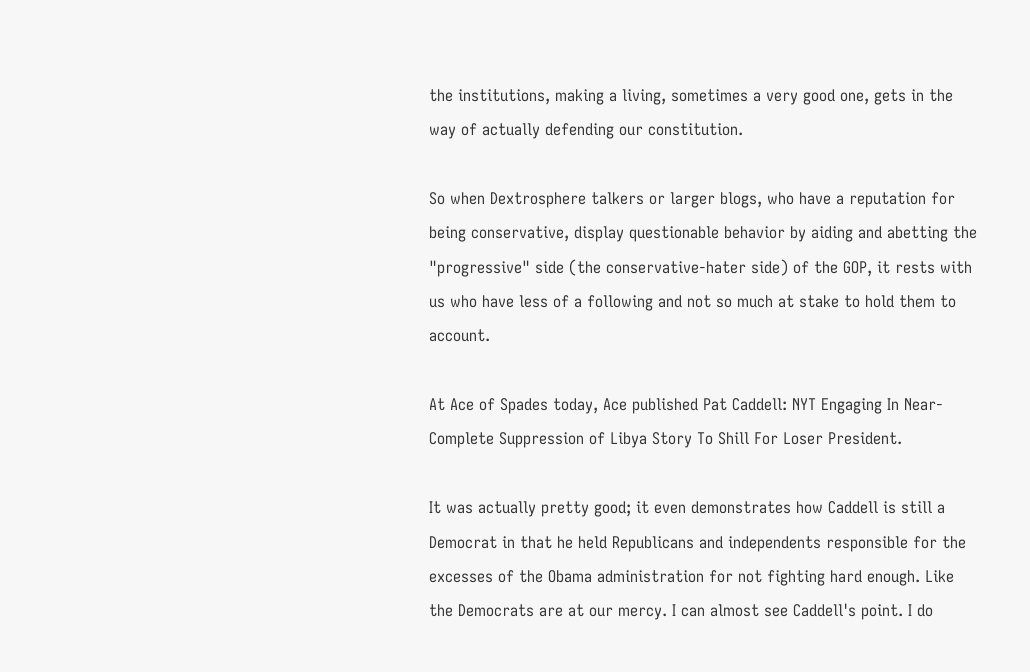the institutions, making a living, sometimes a very good one, gets in the way of actually defending our constitution.

So when Dextrosphere talkers or larger blogs, who have a reputation for being conservative, display questionable behavior by aiding and abetting the "progressive" side (the conservative-hater side) of the GOP, it rests with us who have less of a following and not so much at stake to hold them to account.

At Ace of Spades today, Ace published Pat Caddell: NYT Engaging In Near-Complete Suppression of Libya Story To Shill For Loser President.

It was actually pretty good; it even demonstrates how Caddell is still a Democrat in that he held Republicans and independents responsible for the excesses of the Obama administration for not fighting hard enough. Like the Democrats are at our mercy. I can almost see Caddell's point. I do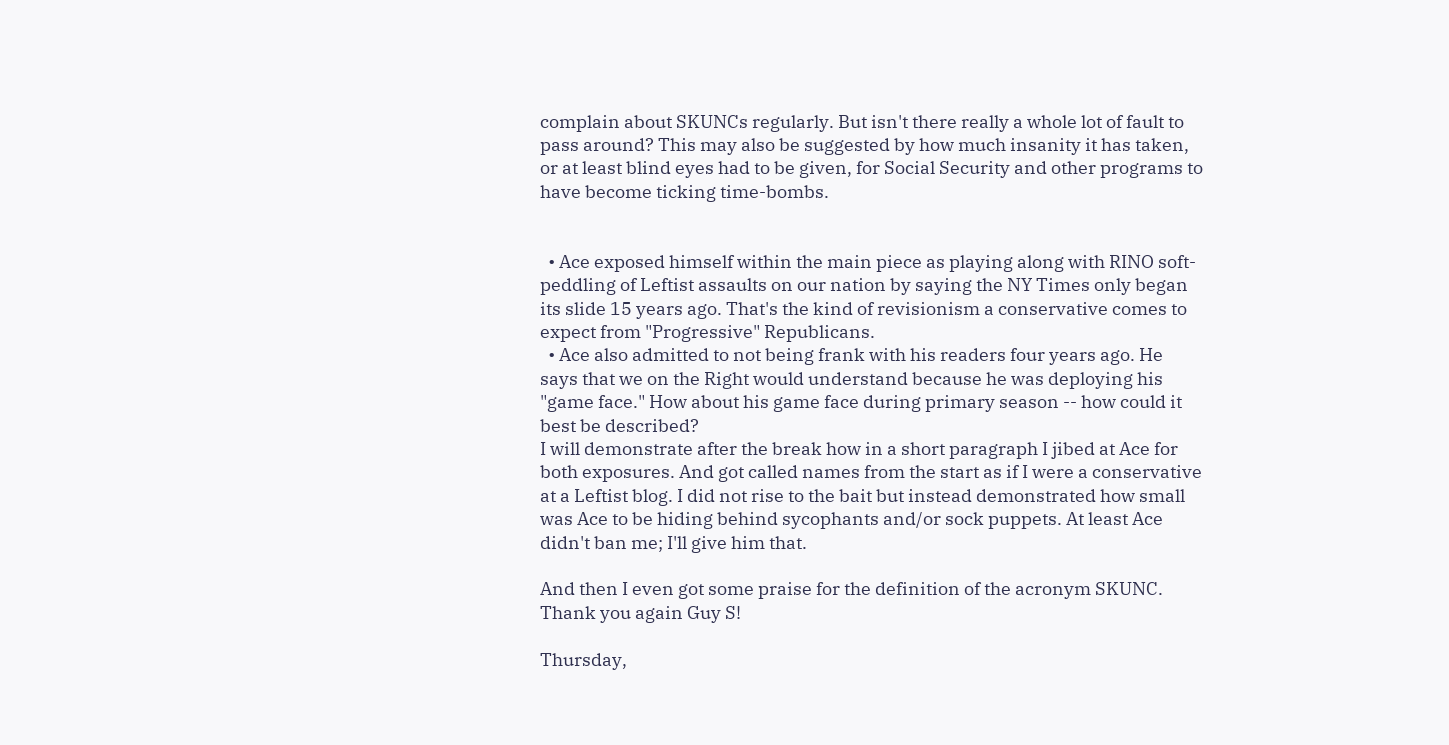complain about SKUNCs regularly. But isn't there really a whole lot of fault to pass around? This may also be suggested by how much insanity it has taken, or at least blind eyes had to be given, for Social Security and other programs to have become ticking time-bombs.


  • Ace exposed himself within the main piece as playing along with RINO soft-peddling of Leftist assaults on our nation by saying the NY Times only began its slide 15 years ago. That's the kind of revisionism a conservative comes to expect from "Progressive" Republicans.
  • Ace also admitted to not being frank with his readers four years ago. He says that we on the Right would understand because he was deploying his "game face." How about his game face during primary season -- how could it best be described?
I will demonstrate after the break how in a short paragraph I jibed at Ace for both exposures. And got called names from the start as if I were a conservative at a Leftist blog. I did not rise to the bait but instead demonstrated how small was Ace to be hiding behind sycophants and/or sock puppets. At least Ace didn't ban me; I'll give him that.

And then I even got some praise for the definition of the acronym SKUNC. Thank you again Guy S!

Thursday,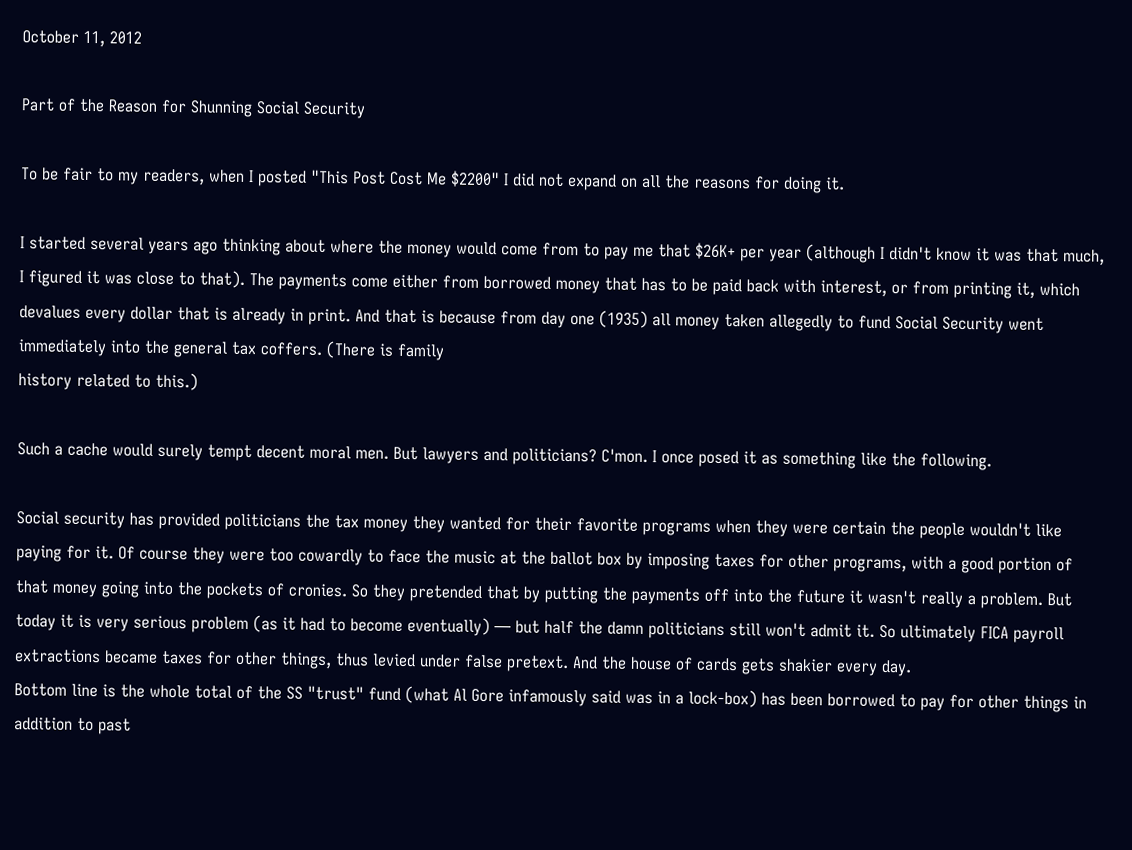October 11, 2012

Part of the Reason for Shunning Social Security

To be fair to my readers, when I posted "This Post Cost Me $2200" I did not expand on all the reasons for doing it.

I started several years ago thinking about where the money would come from to pay me that $26K+ per year (although I didn't know it was that much, I figured it was close to that). The payments come either from borrowed money that has to be paid back with interest, or from printing it, which devalues every dollar that is already in print. And that is because from day one (1935) all money taken allegedly to fund Social Security went immediately into the general tax coffers. (There is family
history related to this.)

Such a cache would surely tempt decent moral men. But lawyers and politicians? C'mon. I once posed it as something like the following.

Social security has provided politicians the tax money they wanted for their favorite programs when they were certain the people wouldn't like paying for it. Of course they were too cowardly to face the music at the ballot box by imposing taxes for other programs, with a good portion of that money going into the pockets of cronies. So they pretended that by putting the payments off into the future it wasn't really a problem. But today it is very serious problem (as it had to become eventually) — but half the damn politicians still won't admit it. So ultimately FICA payroll extractions became taxes for other things, thus levied under false pretext. And the house of cards gets shakier every day.
Bottom line is the whole total of the SS "trust" fund (what Al Gore infamously said was in a lock-box) has been borrowed to pay for other things in addition to past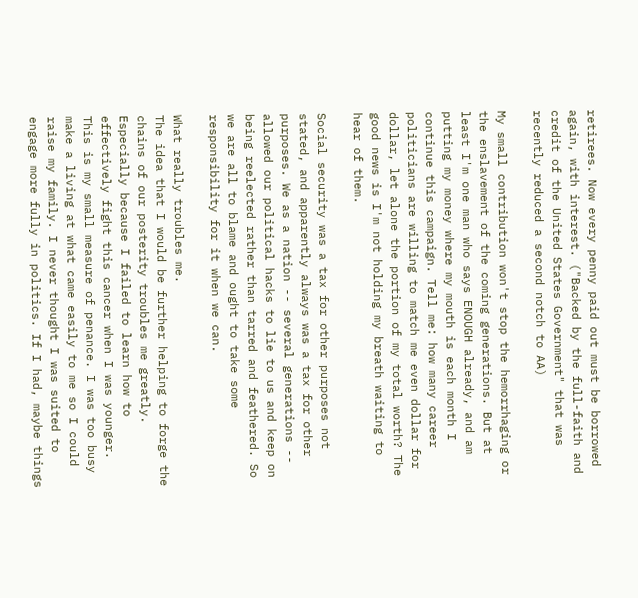retirees. Now every penny paid out must be borrowed again, with interest. ("Backed by the full-faith and credit of the United States Government" that was recently reduced a second notch to AA)

My small contribution won't stop the hemorrhaging or the enslavement of the coming generations. But at least I'm one man who says ENOUGH already, and am putting my money where my mouth is each month I continue this campaign. Tell me: how many career politicians are willing to match me even dollar for dollar, let alone the portion of my total worth? The good news is I'm not holding my breath waiting to hear of them.

Social security was a tax for other purposes not stated, and apparently always was a tax for other purposes. We as a nation -- several generations -- allowed our political hacks to lie to us and keep on being reelected rather than tarred and feathered. So we are all to blame and ought to take some responsibility for it when we can.

What really troubles me.
The idea that I would be further helping to forge the chains of our posterity troubles me greatly. Especially because I failed to learn how to effectively fight this cancer when I was younger.  This is my small measure of penance. I was too busy make a living at what came easily to me so I could raise my family. I never thought I was suited to engage more fully in politics. If I had, maybe things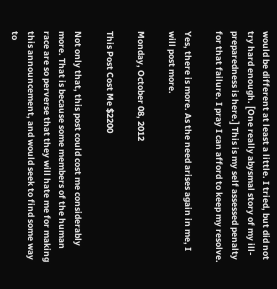would be different at least a little. I tried, but did not try hard enough. [One really abysmal story of my ill-preparedness is here.] This is my self assessed penalty for that failure. I pray I can afford to keep my resolve.

Yes, there is more. As the need arises again in me, I will post more.

Monday, October 08, 2012

This Post Cost Me $2200

Not only that, this post could cost me considerably more. That is because some members of the human race are so perverse that they will hate me for making this announcement, and would seek to find some way to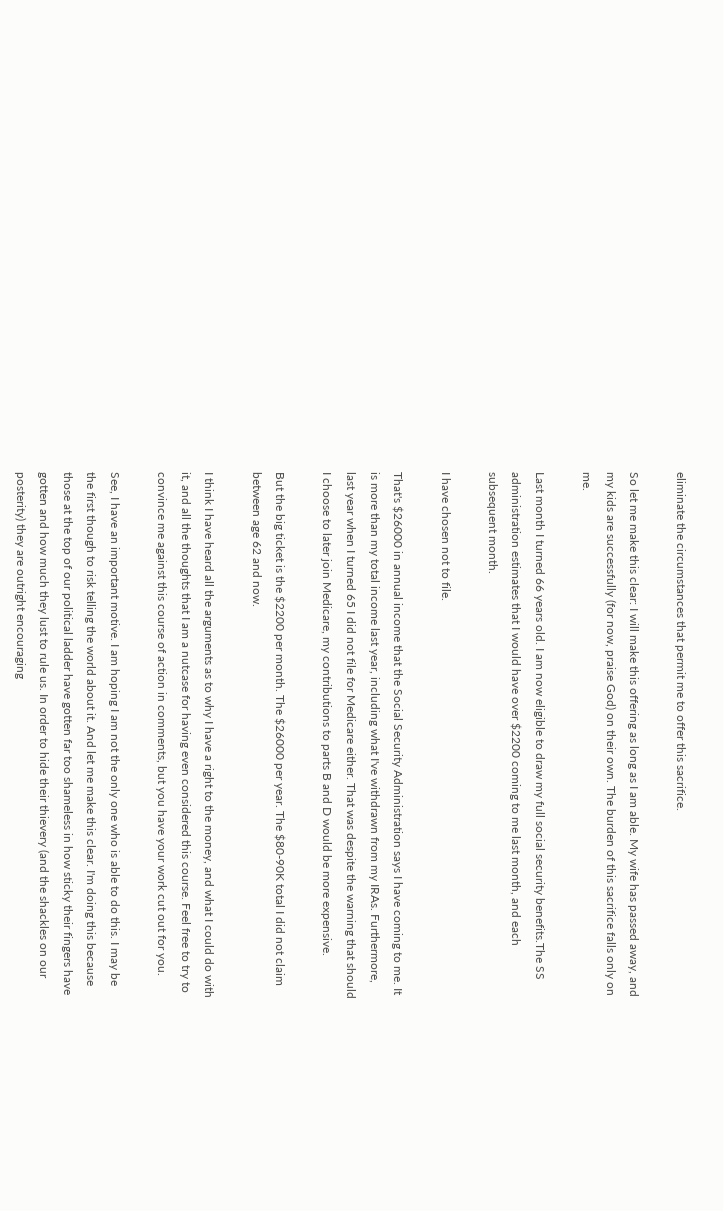eliminate the circumstances that permit me to offer this sacrifice.

So let me make this clear: I will make this offering as long as I am able. My wife has passed away, and my kids are successfully (for now, praise God) on their own. The burden of this sacrifice falls only on me.

Last month I turned 66 years old. I am now eligible to draw my full social security benefits.The SS administration estimates that I would have over $2200 coming to me last month, and each subsequent month.

I have chosen not to file.

That's $26000 in annual income that the Social Security Administration says I have coming to me. It is more than my total income last year, including what I've withdrawn from my IRAs. Furthermore, last year when I turned 65 I did not file for Medicare either. That was despite the warning that should I choose to later join Medicare, my contributions to parts B and D would be more expensive.

But the big ticket is the $2200 per month. The $26000 per year. The $80-90K total I did not claim between age 62 and now.

I think I have heard all the arguments as to why I have a right to the money, and what I could do with it, and all the thoughts that I am a nutcase for having even considered this course. Feel free to try to convince me against this course of action in comments, but you have your work cut out for you.

See, I have an important motive. I am hoping I am not the only one who is able to do this. I may be the first though to risk telling the world about it. And let me make this clear. I'm doing this because those at the top of our political ladder have gotten far too shameless in how sticky their fingers have gotten and how much they lust to rule us. In order to hide their thievery (and the shackles on our posterity) they are outright encouraging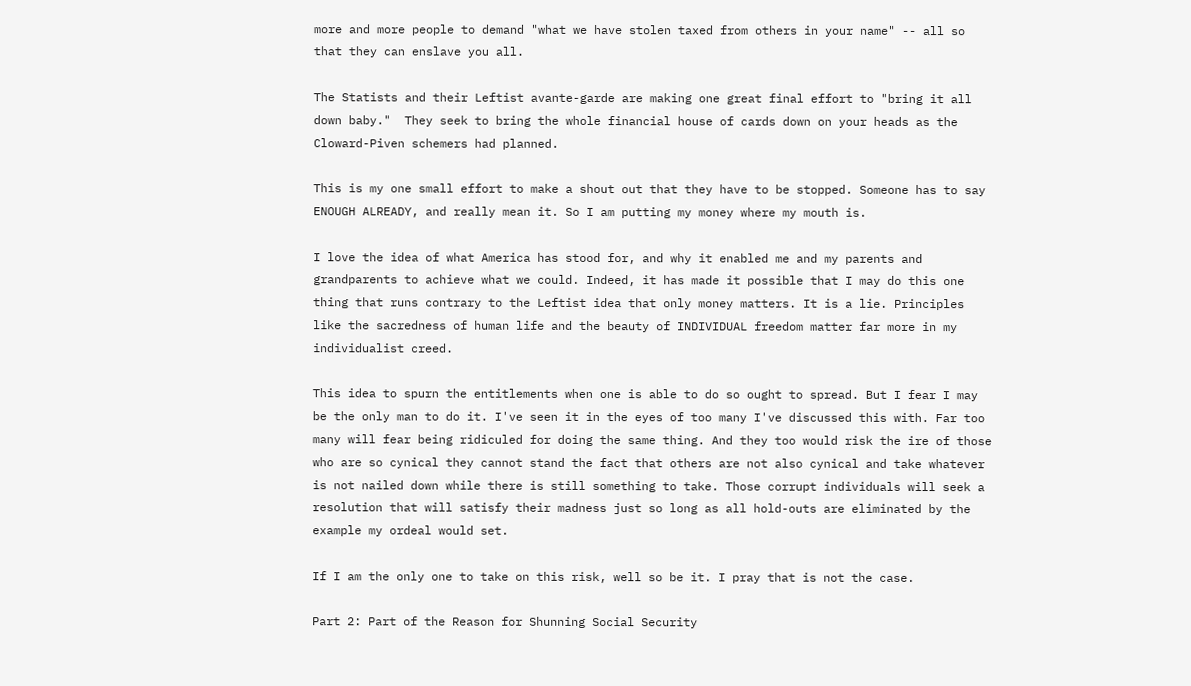more and more people to demand "what we have stolen taxed from others in your name" -- all so that they can enslave you all.

The Statists and their Leftist avante-garde are making one great final effort to "bring it all down baby."  They seek to bring the whole financial house of cards down on your heads as the Cloward-Piven schemers had planned.

This is my one small effort to make a shout out that they have to be stopped. Someone has to say ENOUGH ALREADY, and really mean it. So I am putting my money where my mouth is.

I love the idea of what America has stood for, and why it enabled me and my parents and grandparents to achieve what we could. Indeed, it has made it possible that I may do this one thing that runs contrary to the Leftist idea that only money matters. It is a lie. Principles like the sacredness of human life and the beauty of INDIVIDUAL freedom matter far more in my individualist creed.

This idea to spurn the entitlements when one is able to do so ought to spread. But I fear I may be the only man to do it. I've seen it in the eyes of too many I've discussed this with. Far too many will fear being ridiculed for doing the same thing. And they too would risk the ire of those who are so cynical they cannot stand the fact that others are not also cynical and take whatever is not nailed down while there is still something to take. Those corrupt individuals will seek a resolution that will satisfy their madness just so long as all hold-outs are eliminated by the example my ordeal would set.

If I am the only one to take on this risk, well so be it. I pray that is not the case.

Part 2: Part of the Reason for Shunning Social Security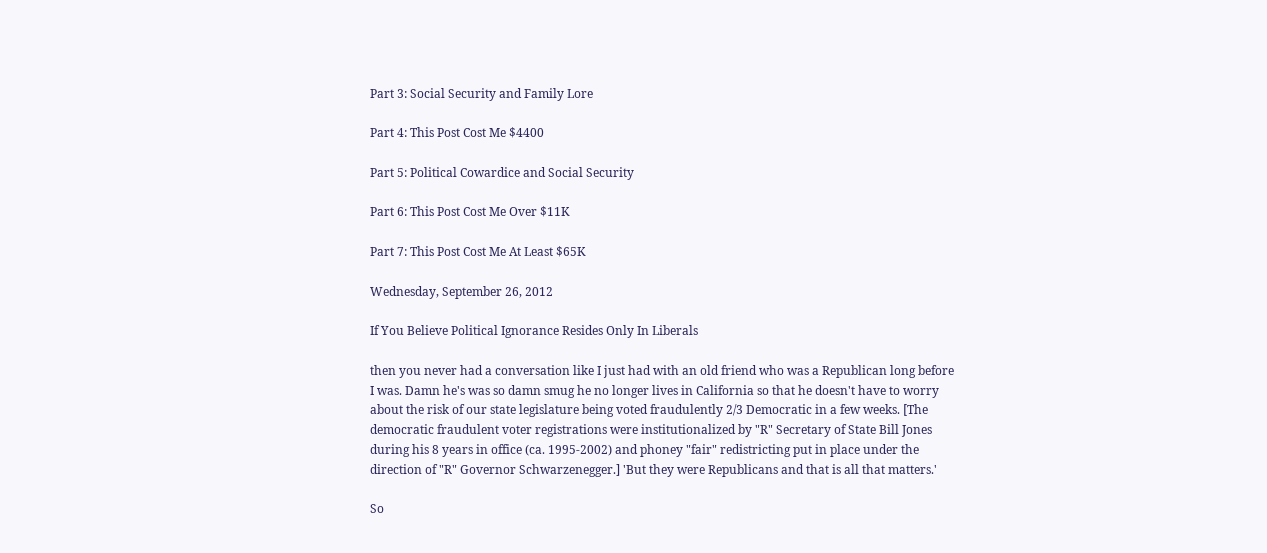Part 3: Social Security and Family Lore

Part 4: This Post Cost Me $4400

Part 5: Political Cowardice and Social Security

Part 6: This Post Cost Me Over $11K

Part 7: This Post Cost Me At Least $65K

Wednesday, September 26, 2012

If You Believe Political Ignorance Resides Only In Liberals

then you never had a conversation like I just had with an old friend who was a Republican long before I was. Damn he's was so damn smug he no longer lives in California so that he doesn't have to worry about the risk of our state legislature being voted fraudulently 2/3 Democratic in a few weeks. [The democratic fraudulent voter registrations were institutionalized by "R" Secretary of State Bill Jones during his 8 years in office (ca. 1995-2002) and phoney "fair" redistricting put in place under the direction of "R" Governor Schwarzenegger.] 'But they were Republicans and that is all that matters.'

So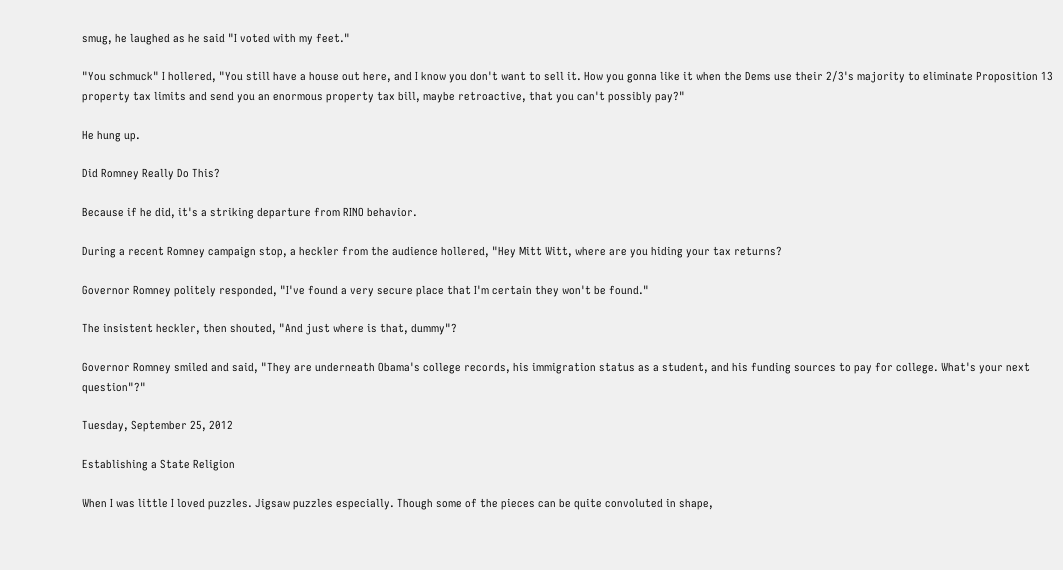smug, he laughed as he said "I voted with my feet."

"You schmuck" I hollered, "You still have a house out here, and I know you don't want to sell it. How you gonna like it when the Dems use their 2/3's majority to eliminate Proposition 13 property tax limits and send you an enormous property tax bill, maybe retroactive, that you can't possibly pay?"

He hung up.

Did Romney Really Do This?

Because if he did, it's a striking departure from RINO behavior.

During a recent Romney campaign stop, a heckler from the audience hollered, "Hey Mitt Witt, where are you hiding your tax returns?

Governor Romney politely responded, "I've found a very secure place that I'm certain they won't be found."

The insistent heckler, then shouted, "And just where is that, dummy"?

Governor Romney smiled and said, "They are underneath Obama's college records, his immigration status as a student, and his funding sources to pay for college. What's your next question"?"

Tuesday, September 25, 2012

Establishing a State Religion

When I was little I loved puzzles. Jigsaw puzzles especially. Though some of the pieces can be quite convoluted in shape,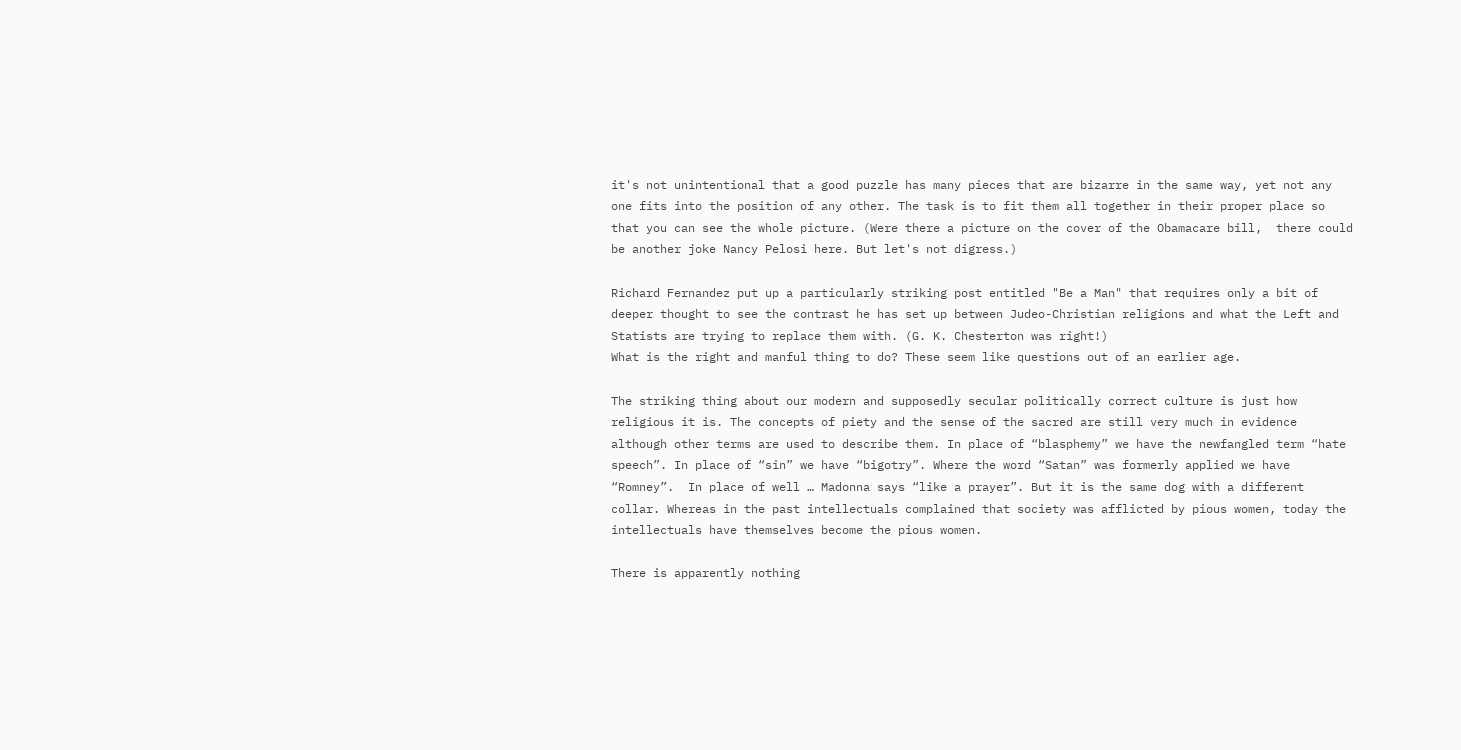it's not unintentional that a good puzzle has many pieces that are bizarre in the same way, yet not any one fits into the position of any other. The task is to fit them all together in their proper place so that you can see the whole picture. (Were there a picture on the cover of the Obamacare bill,  there could be another joke Nancy Pelosi here. But let's not digress.)

Richard Fernandez put up a particularly striking post entitled "Be a Man" that requires only a bit of deeper thought to see the contrast he has set up between Judeo-Christian religions and what the Left and Statists are trying to replace them with. (G. K. Chesterton was right!)
What is the right and manful thing to do? These seem like questions out of an earlier age.

The striking thing about our modern and supposedly secular politically correct culture is just how religious it is. The concepts of piety and the sense of the sacred are still very much in evidence although other terms are used to describe them. In place of “blasphemy” we have the newfangled term “hate speech”. In place of “sin” we have “bigotry”. Where the word “Satan” was formerly applied we have “Romney”.  In place of well … Madonna says “like a prayer”. But it is the same dog with a different collar. Whereas in the past intellectuals complained that society was afflicted by pious women, today the intellectuals have themselves become the pious women.

There is apparently nothing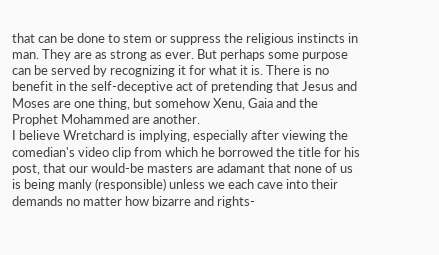that can be done to stem or suppress the religious instincts in man. They are as strong as ever. But perhaps some purpose can be served by recognizing it for what it is. There is no benefit in the self-deceptive act of pretending that Jesus and Moses are one thing, but somehow Xenu, Gaia and the Prophet Mohammed are another.
I believe Wretchard is implying, especially after viewing the comedian's video clip from which he borrowed the title for his post, that our would-be masters are adamant that none of us is being manly (responsible) unless we each cave into their demands no matter how bizarre and rights-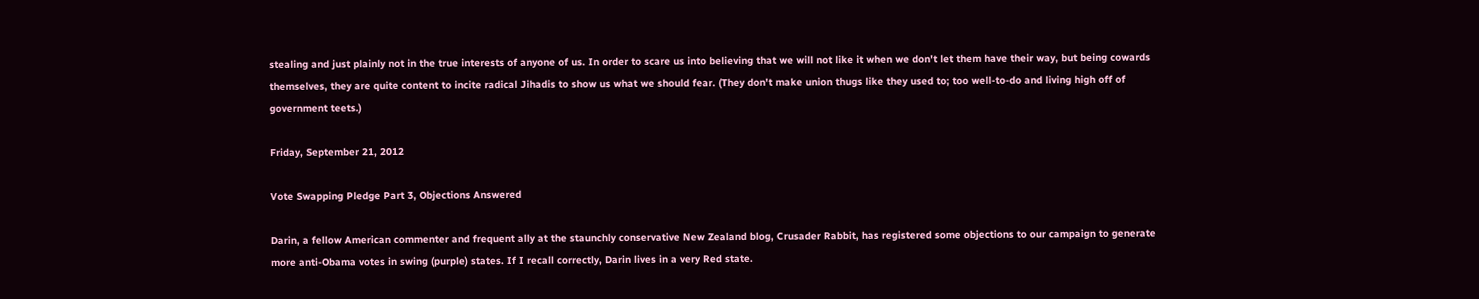stealing and just plainly not in the true interests of anyone of us. In order to scare us into believing that we will not like it when we don't let them have their way, but being cowards themselves, they are quite content to incite radical Jihadis to show us what we should fear. (They don't make union thugs like they used to; too well-to-do and living high off of government teets.)

Friday, September 21, 2012

Vote Swapping Pledge Part 3, Objections Answered

Darin, a fellow American commenter and frequent ally at the staunchly conservative New Zealand blog, Crusader Rabbit, has registered some objections to our campaign to generate more anti-Obama votes in swing (purple) states. If I recall correctly, Darin lives in a very Red state.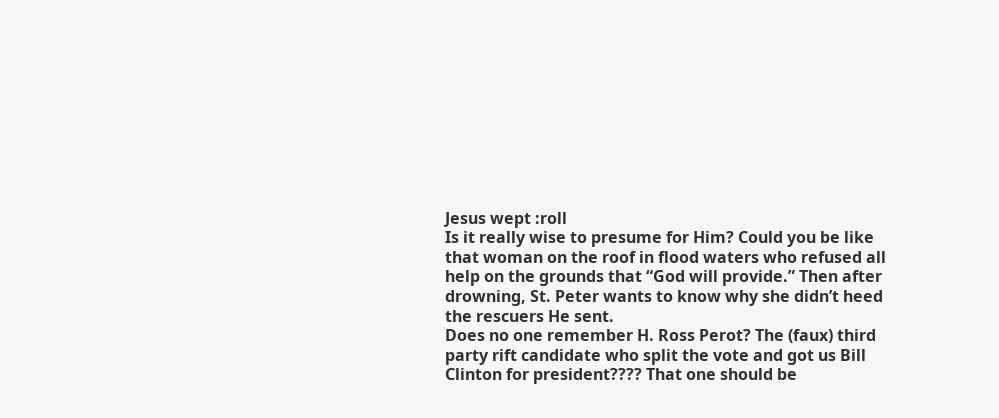Jesus wept :roll
Is it really wise to presume for Him? Could you be like that woman on the roof in flood waters who refused all help on the grounds that “God will provide.” Then after drowning, St. Peter wants to know why she didn’t heed the rescuers He sent.
Does no one remember H. Ross Perot? The (faux) third party rift candidate who split the vote and got us Bill Clinton for president???? That one should be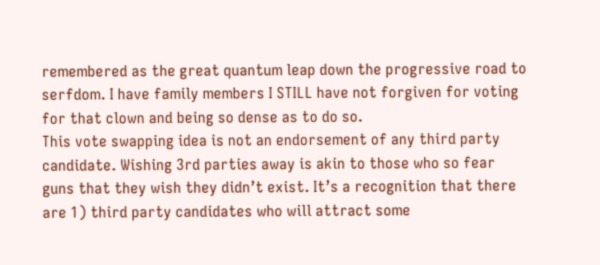remembered as the great quantum leap down the progressive road to serfdom. I have family members I STILL have not forgiven for voting for that clown and being so dense as to do so.
This vote swapping idea is not an endorsement of any third party candidate. Wishing 3rd parties away is akin to those who so fear guns that they wish they didn’t exist. It’s a recognition that there are 1) third party candidates who will attract some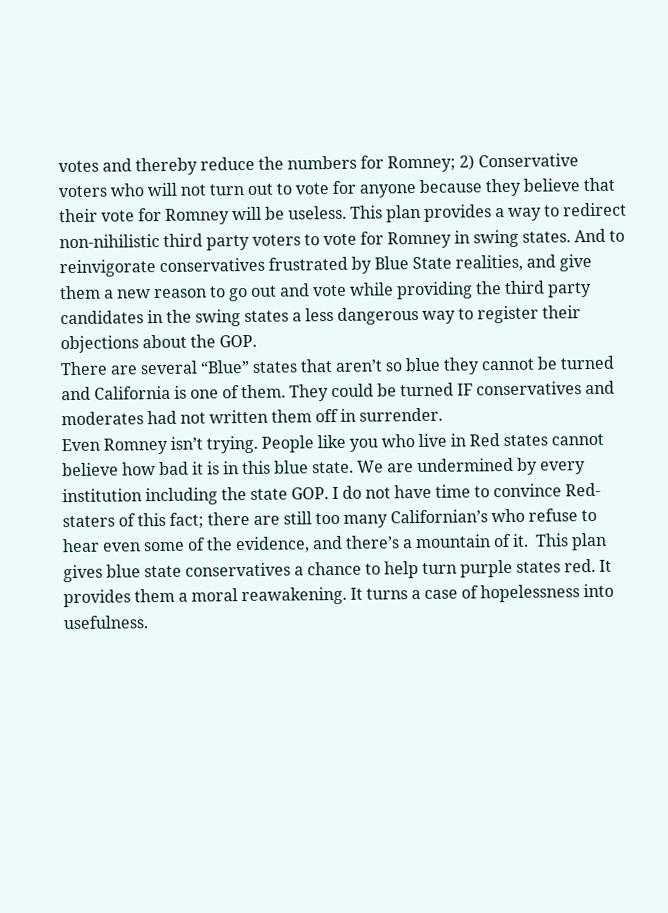votes and thereby reduce the numbers for Romney; 2) Conservative voters who will not turn out to vote for anyone because they believe that their vote for Romney will be useless. This plan provides a way to redirect non-nihilistic third party voters to vote for Romney in swing states. And to reinvigorate conservatives frustrated by Blue State realities, and give them a new reason to go out and vote while providing the third party candidates in the swing states a less dangerous way to register their objections about the GOP.
There are several “Blue” states that aren’t so blue they cannot be turned and California is one of them. They could be turned IF conservatives and moderates had not written them off in surrender.
Even Romney isn’t trying. People like you who live in Red states cannot believe how bad it is in this blue state. We are undermined by every institution including the state GOP. I do not have time to convince Red-staters of this fact; there are still too many Californian’s who refuse to hear even some of the evidence, and there’s a mountain of it.  This plan gives blue state conservatives a chance to help turn purple states red. It provides them a moral reawakening. It turns a case of hopelessness into usefulness.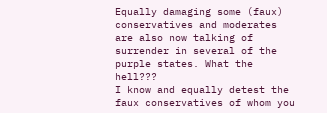Equally damaging some (faux) conservatives and moderates are also now talking of surrender in several of the purple states. What the hell???
I know and equally detest the faux conservatives of whom you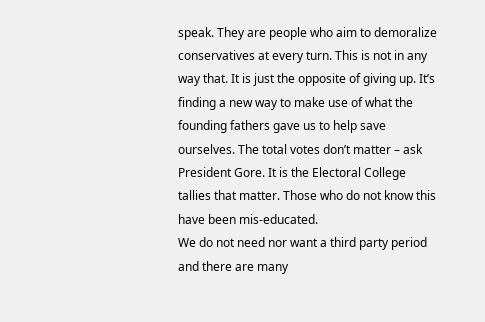speak. They are people who aim to demoralize conservatives at every turn. This is not in any way that. It is just the opposite of giving up. It’s finding a new way to make use of what the founding fathers gave us to help save ourselves. The total votes don’t matter – ask President Gore. It is the Electoral College tallies that matter. Those who do not know this have been mis-educated.
We do not need nor want a third party period and there are many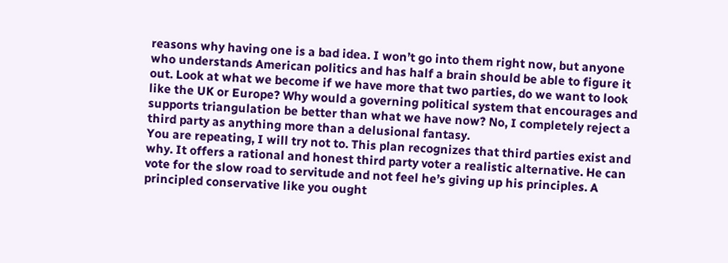reasons why having one is a bad idea. I won’t go into them right now, but anyone who understands American politics and has half a brain should be able to figure it out. Look at what we become if we have more that two parties, do we want to look like the UK or Europe? Why would a governing political system that encourages and supports triangulation be better than what we have now? No, I completely reject a third party as anything more than a delusional fantasy.
You are repeating, I will try not to. This plan recognizes that third parties exist and why. It offers a rational and honest third party voter a realistic alternative. He can vote for the slow road to servitude and not feel he’s giving up his principles. A principled conservative like you ought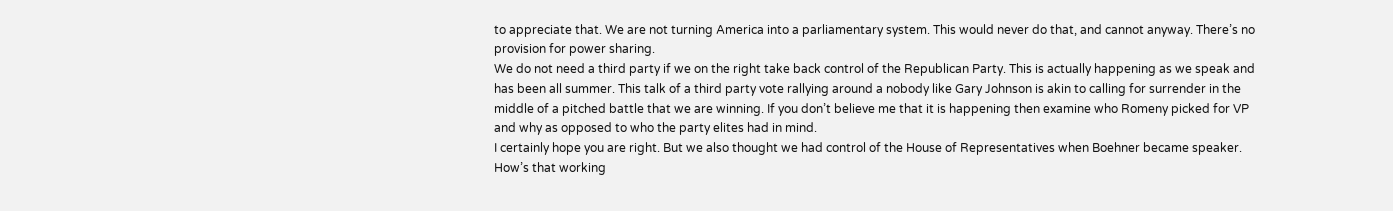to appreciate that. We are not turning America into a parliamentary system. This would never do that, and cannot anyway. There’s no provision for power sharing.
We do not need a third party if we on the right take back control of the Republican Party. This is actually happening as we speak and has been all summer. This talk of a third party vote rallying around a nobody like Gary Johnson is akin to calling for surrender in the middle of a pitched battle that we are winning. If you don’t believe me that it is happening then examine who Romeny picked for VP and why as opposed to who the party elites had in mind.
I certainly hope you are right. But we also thought we had control of the House of Representatives when Boehner became speaker. How’s that working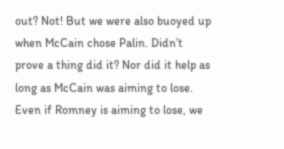out? Not! But we were also buoyed up when McCain chose Palin. Didn’t prove a thing did it? Nor did it help as long as McCain was aiming to lose. Even if Romney is aiming to lose, we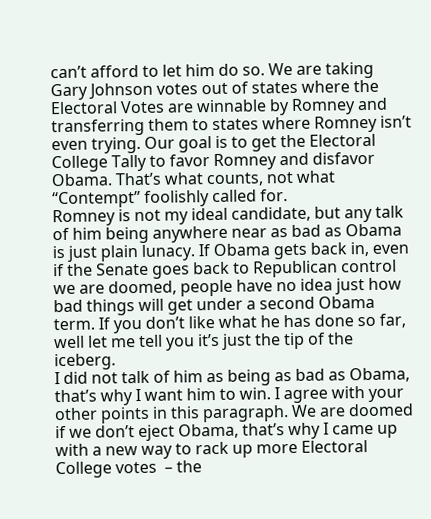can’t afford to let him do so. We are taking Gary Johnson votes out of states where the Electoral Votes are winnable by Romney and transferring them to states where Romney isn’t even trying. Our goal is to get the Electoral College Tally to favor Romney and disfavor Obama. That’s what counts, not what “Contempt” foolishly called for.
Romney is not my ideal candidate, but any talk of him being anywhere near as bad as Obama is just plain lunacy. If Obama gets back in, even if the Senate goes back to Republican control we are doomed, people have no idea just how bad things will get under a second Obama term. If you don’t like what he has done so far, well let me tell you it’s just the tip of the iceberg.
I did not talk of him as being as bad as Obama, that’s why I want him to win. I agree with your other points in this paragraph. We are doomed if we don’t eject Obama, that’s why I came up with a new way to rack up more Electoral College votes  – the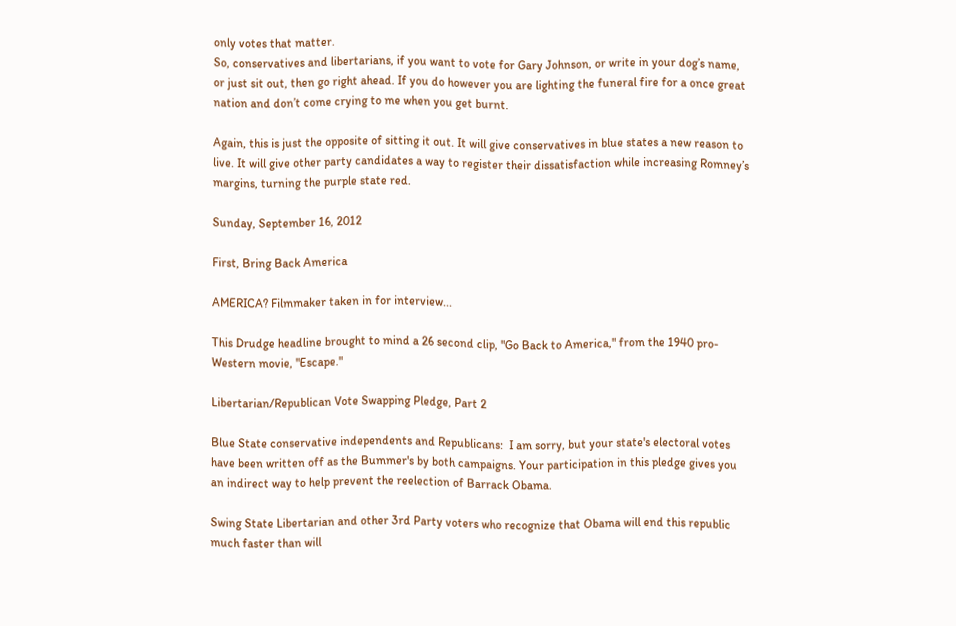only votes that matter.
So, conservatives and libertarians, if you want to vote for Gary Johnson, or write in your dog’s name, or just sit out, then go right ahead. If you do however you are lighting the funeral fire for a once great nation and don’t come crying to me when you get burnt.

Again, this is just the opposite of sitting it out. It will give conservatives in blue states a new reason to live. It will give other party candidates a way to register their dissatisfaction while increasing Romney’s margins, turning the purple state red.

Sunday, September 16, 2012

First, Bring Back America

AMERICA? Filmmaker taken in for interview...

This Drudge headline brought to mind a 26 second clip, "Go Back to America," from the 1940 pro-Western movie, "Escape."

Libertarian/Republican Vote Swapping Pledge, Part 2

Blue State conservative independents and Republicans:  I am sorry, but your state's electoral votes have been written off as the Bummer's by both campaigns. Your participation in this pledge gives you an indirect way to help prevent the reelection of Barrack Obama.

Swing State Libertarian and other 3rd Party voters who recognize that Obama will end this republic much faster than will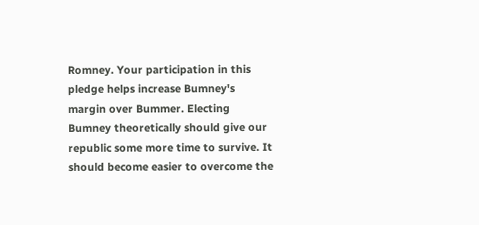Romney. Your participation in this pledge helps increase Bumney's margin over Bummer. Electing Bumney theoretically should give our republic some more time to survive. It should become easier to overcome the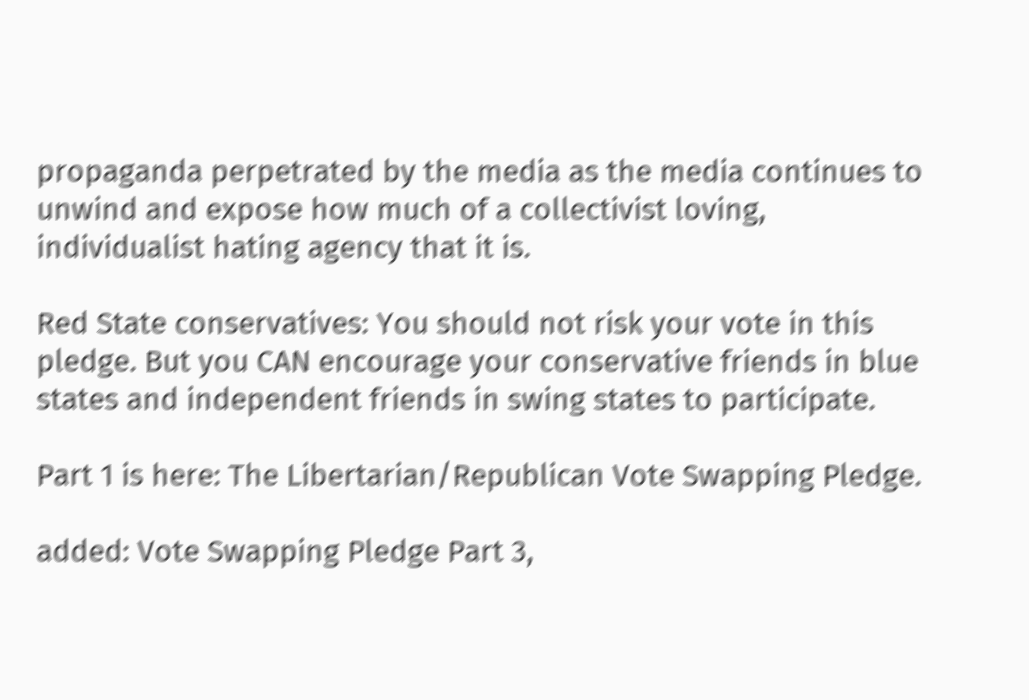propaganda perpetrated by the media as the media continues to unwind and expose how much of a collectivist loving, individualist hating agency that it is.

Red State conservatives: You should not risk your vote in this pledge. But you CAN encourage your conservative friends in blue states and independent friends in swing states to participate.

Part 1 is here: The Libertarian/Republican Vote Swapping Pledge.

added: Vote Swapping Pledge Part 3,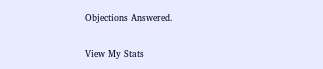Objections Answered.

View My Stats